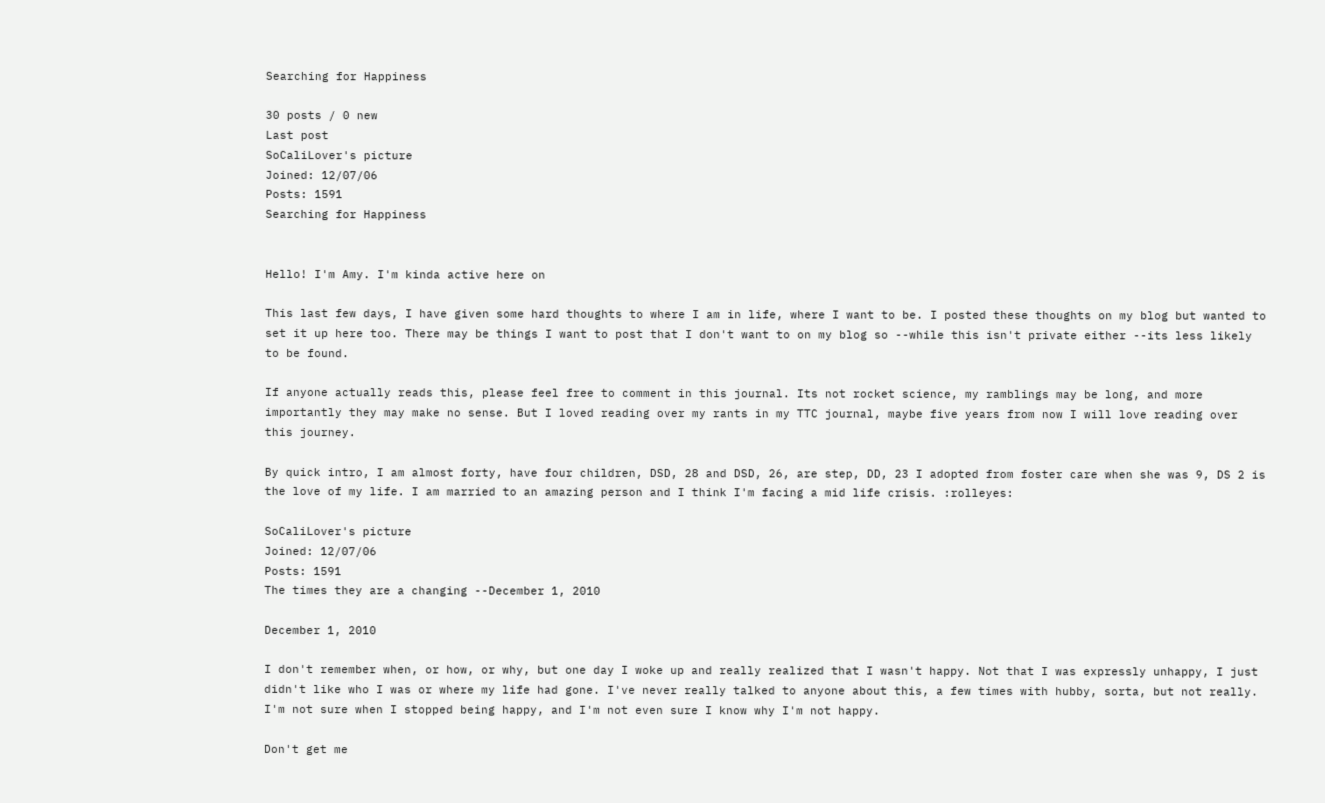Searching for Happiness

30 posts / 0 new
Last post
SoCaliLover's picture
Joined: 12/07/06
Posts: 1591
Searching for Happiness


Hello! I'm Amy. I'm kinda active here on

This last few days, I have given some hard thoughts to where I am in life, where I want to be. I posted these thoughts on my blog but wanted to set it up here too. There may be things I want to post that I don't want to on my blog so --while this isn't private either --its less likely to be found.

If anyone actually reads this, please feel free to comment in this journal. Its not rocket science, my ramblings may be long, and more importantly they may make no sense. But I loved reading over my rants in my TTC journal, maybe five years from now I will love reading over this journey.

By quick intro, I am almost forty, have four children, DSD, 28 and DSD, 26, are step, DD, 23 I adopted from foster care when she was 9, DS 2 is the love of my life. I am married to an amazing person and I think I'm facing a mid life crisis. :rolleyes:

SoCaliLover's picture
Joined: 12/07/06
Posts: 1591
The times they are a changing --December 1, 2010

December 1, 2010

I don't remember when, or how, or why, but one day I woke up and really realized that I wasn't happy. Not that I was expressly unhappy, I just didn't like who I was or where my life had gone. I've never really talked to anyone about this, a few times with hubby, sorta, but not really. I'm not sure when I stopped being happy, and I'm not even sure I know why I'm not happy.

Don't get me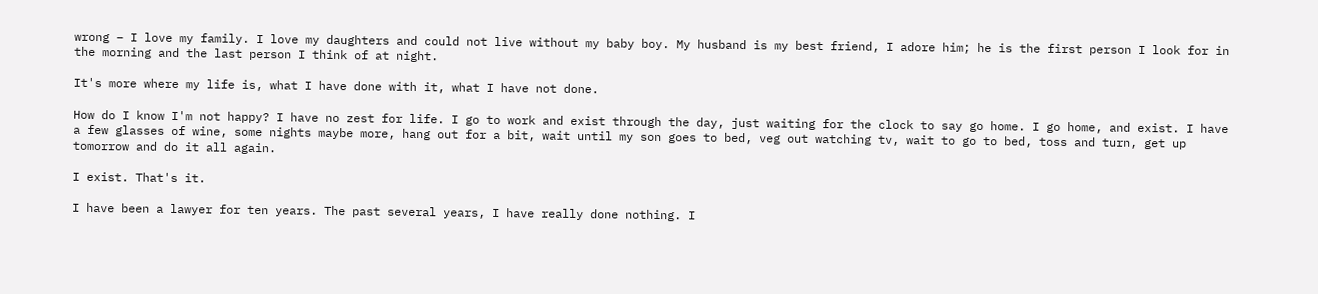wrong – I love my family. I love my daughters and could not live without my baby boy. My husband is my best friend, I adore him; he is the first person I look for in the morning and the last person I think of at night.

It's more where my life is, what I have done with it, what I have not done.

How do I know I'm not happy? I have no zest for life. I go to work and exist through the day, just waiting for the clock to say go home. I go home, and exist. I have a few glasses of wine, some nights maybe more, hang out for a bit, wait until my son goes to bed, veg out watching tv, wait to go to bed, toss and turn, get up tomorrow and do it all again.

I exist. That's it.

I have been a lawyer for ten years. The past several years, I have really done nothing. I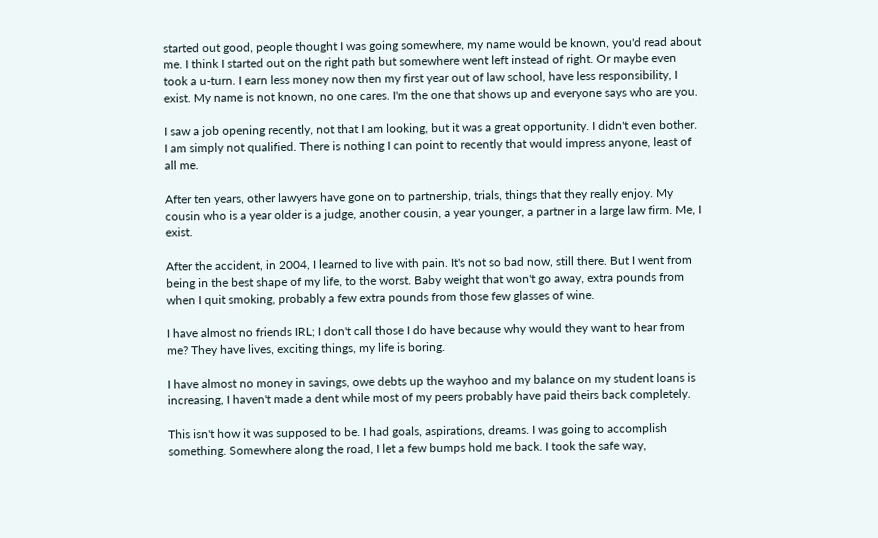started out good, people thought I was going somewhere, my name would be known, you'd read about me. I think I started out on the right path but somewhere went left instead of right. Or maybe even took a u-turn. I earn less money now then my first year out of law school, have less responsibility, I exist. My name is not known, no one cares. I'm the one that shows up and everyone says who are you.

I saw a job opening recently, not that I am looking, but it was a great opportunity. I didn't even bother. I am simply not qualified. There is nothing I can point to recently that would impress anyone, least of all me.

After ten years, other lawyers have gone on to partnership, trials, things that they really enjoy. My cousin who is a year older is a judge, another cousin, a year younger, a partner in a large law firm. Me, I exist.

After the accident, in 2004, I learned to live with pain. It's not so bad now, still there. But I went from being in the best shape of my life, to the worst. Baby weight that won't go away, extra pounds from when I quit smoking, probably a few extra pounds from those few glasses of wine.

I have almost no friends IRL; I don't call those I do have because why would they want to hear from me? They have lives, exciting things, my life is boring.

I have almost no money in savings, owe debts up the wayhoo and my balance on my student loans is increasing, I haven't made a dent while most of my peers probably have paid theirs back completely.

This isn't how it was supposed to be. I had goals, aspirations, dreams. I was going to accomplish something. Somewhere along the road, I let a few bumps hold me back. I took the safe way,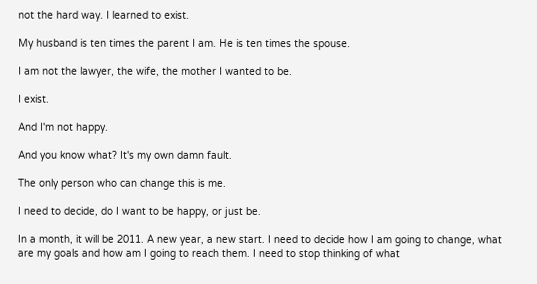not the hard way. I learned to exist.

My husband is ten times the parent I am. He is ten times the spouse.

I am not the lawyer, the wife, the mother I wanted to be.

I exist.

And I'm not happy.

And you know what? It's my own damn fault.

The only person who can change this is me.

I need to decide, do I want to be happy, or just be.

In a month, it will be 2011. A new year, a new start. I need to decide how I am going to change, what are my goals and how am I going to reach them. I need to stop thinking of what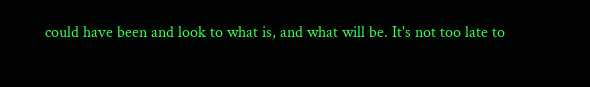could have been and look to what is, and what will be. It's not too late to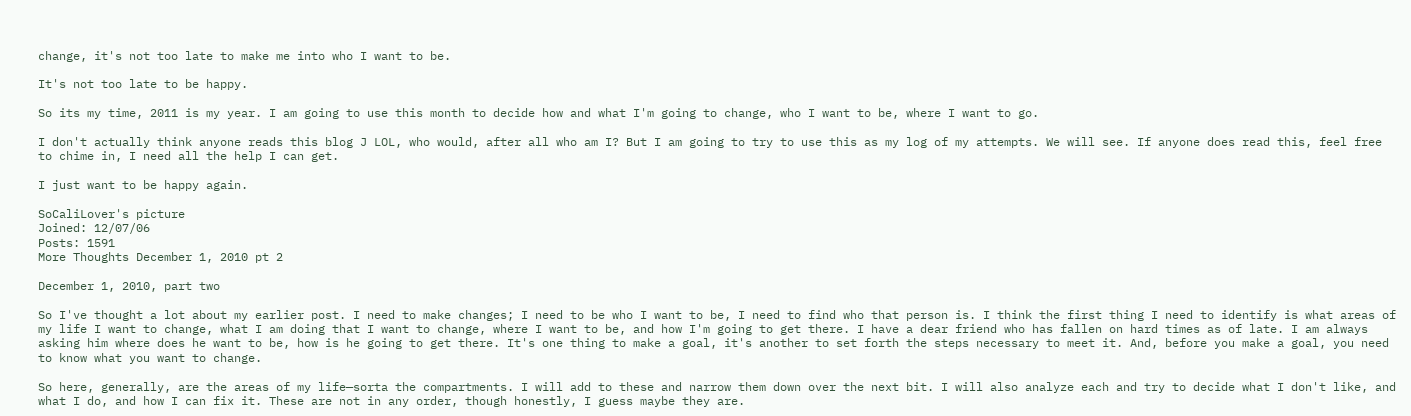change, it's not too late to make me into who I want to be.

It's not too late to be happy.

So its my time, 2011 is my year. I am going to use this month to decide how and what I'm going to change, who I want to be, where I want to go.

I don't actually think anyone reads this blog J LOL, who would, after all who am I? But I am going to try to use this as my log of my attempts. We will see. If anyone does read this, feel free to chime in, I need all the help I can get.

I just want to be happy again.

SoCaliLover's picture
Joined: 12/07/06
Posts: 1591
More Thoughts December 1, 2010 pt 2

December 1, 2010, part two

So I've thought a lot about my earlier post. I need to make changes; I need to be who I want to be, I need to find who that person is. I think the first thing I need to identify is what areas of my life I want to change, what I am doing that I want to change, where I want to be, and how I'm going to get there. I have a dear friend who has fallen on hard times as of late. I am always asking him where does he want to be, how is he going to get there. It's one thing to make a goal, it's another to set forth the steps necessary to meet it. And, before you make a goal, you need to know what you want to change.

So here, generally, are the areas of my life—sorta the compartments. I will add to these and narrow them down over the next bit. I will also analyze each and try to decide what I don't like, and what I do, and how I can fix it. These are not in any order, though honestly, I guess maybe they are.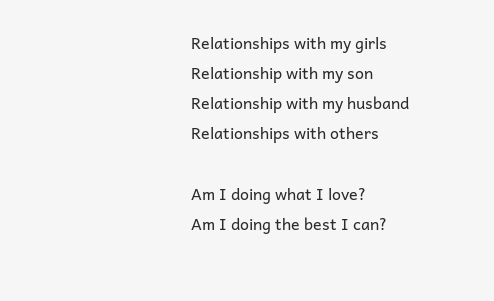Relationships with my girls
Relationship with my son
Relationship with my husband
Relationships with others

Am I doing what I love?
Am I doing the best I can?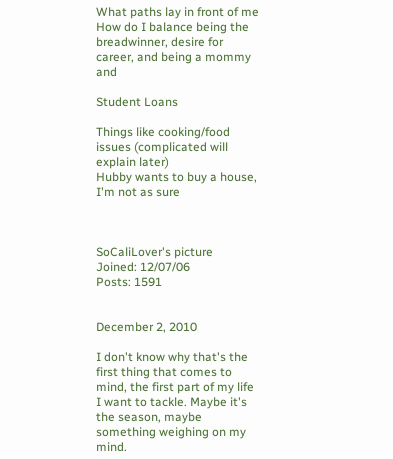What paths lay in front of me
How do I balance being the breadwinner, desire for career, and being a mommy and

Student Loans

Things like cooking/food issues (complicated will explain later)
Hubby wants to buy a house, I'm not as sure



SoCaliLover's picture
Joined: 12/07/06
Posts: 1591


December 2, 2010

I don't know why that's the first thing that comes to mind, the first part of my life I want to tackle. Maybe it's the season, maybe something weighing on my mind.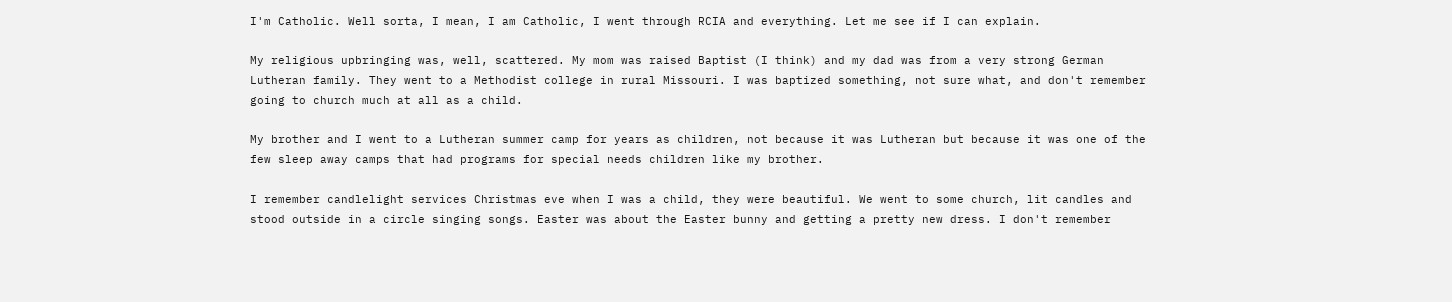I'm Catholic. Well sorta, I mean, I am Catholic, I went through RCIA and everything. Let me see if I can explain.

My religious upbringing was, well, scattered. My mom was raised Baptist (I think) and my dad was from a very strong German Lutheran family. They went to a Methodist college in rural Missouri. I was baptized something, not sure what, and don't remember going to church much at all as a child.

My brother and I went to a Lutheran summer camp for years as children, not because it was Lutheran but because it was one of the few sleep away camps that had programs for special needs children like my brother.

I remember candlelight services Christmas eve when I was a child, they were beautiful. We went to some church, lit candles and stood outside in a circle singing songs. Easter was about the Easter bunny and getting a pretty new dress. I don't remember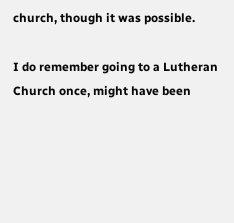church, though it was possible.

I do remember going to a Lutheran Church once, might have been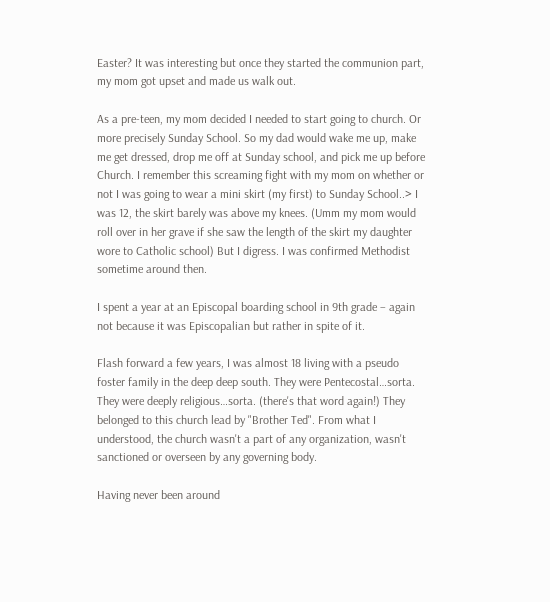Easter? It was interesting but once they started the communion part, my mom got upset and made us walk out.

As a pre-teen, my mom decided I needed to start going to church. Or more precisely Sunday School. So my dad would wake me up, make me get dressed, drop me off at Sunday school, and pick me up before Church. I remember this screaming fight with my mom on whether or not I was going to wear a mini skirt (my first) to Sunday School..> I was 12, the skirt barely was above my knees. (Umm my mom would roll over in her grave if she saw the length of the skirt my daughter wore to Catholic school) But I digress. I was confirmed Methodist sometime around then.

I spent a year at an Episcopal boarding school in 9th grade – again not because it was Episcopalian but rather in spite of it.

Flash forward a few years, I was almost 18 living with a pseudo foster family in the deep deep south. They were Pentecostal…sorta. They were deeply religious…sorta. (there's that word again!) They belonged to this church lead by "Brother Ted". From what I understood, the church wasn't a part of any organization, wasn't sanctioned or overseen by any governing body.

Having never been around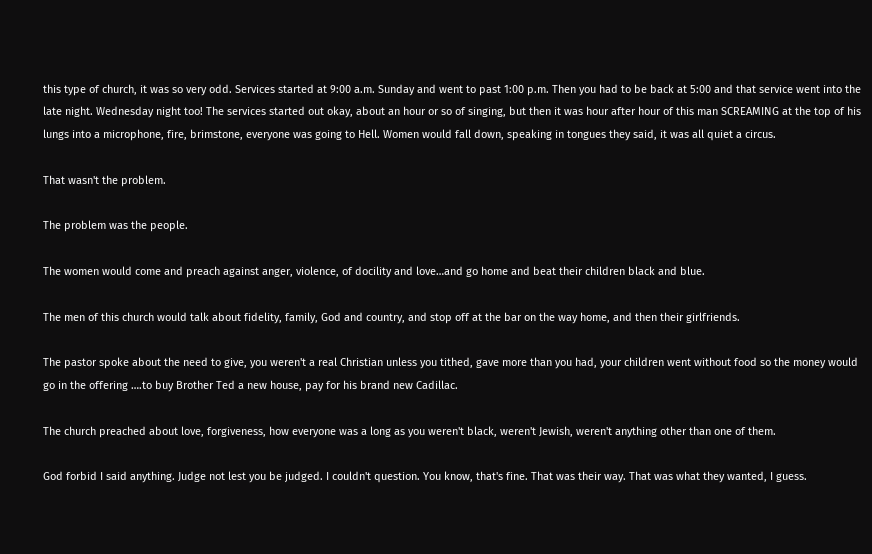this type of church, it was so very odd. Services started at 9:00 a.m. Sunday and went to past 1:00 p.m. Then you had to be back at 5:00 and that service went into the late night. Wednesday night too! The services started out okay, about an hour or so of singing, but then it was hour after hour of this man SCREAMING at the top of his lungs into a microphone, fire, brimstone, everyone was going to Hell. Women would fall down, speaking in tongues they said, it was all quiet a circus.

That wasn't the problem.

The problem was the people.

The women would come and preach against anger, violence, of docility and love…and go home and beat their children black and blue.

The men of this church would talk about fidelity, family, God and country, and stop off at the bar on the way home, and then their girlfriends.

The pastor spoke about the need to give, you weren't a real Christian unless you tithed, gave more than you had, your children went without food so the money would go in the offering ….to buy Brother Ted a new house, pay for his brand new Cadillac.

The church preached about love, forgiveness, how everyone was a long as you weren't black, weren't Jewish, weren't anything other than one of them.

God forbid I said anything. Judge not lest you be judged. I couldn't question. You know, that's fine. That was their way. That was what they wanted, I guess.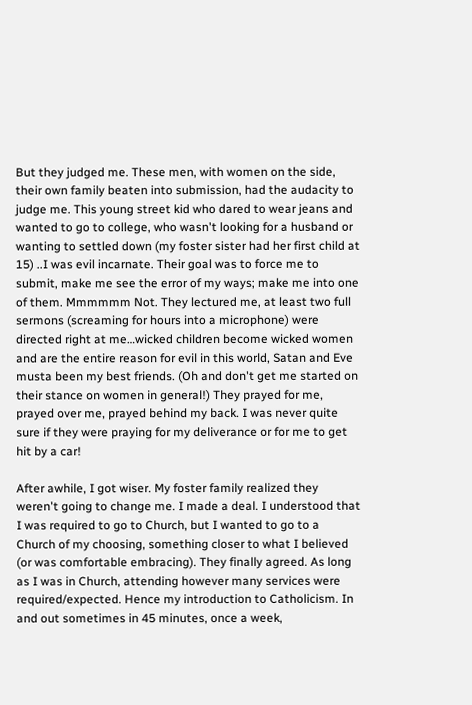But they judged me. These men, with women on the side, their own family beaten into submission, had the audacity to judge me. This young street kid who dared to wear jeans and wanted to go to college, who wasn't looking for a husband or wanting to settled down (my foster sister had her first child at 15) ..I was evil incarnate. Their goal was to force me to submit, make me see the error of my ways; make me into one of them. Mmmmmm Not. They lectured me, at least two full sermons (screaming for hours into a microphone) were directed right at me…wicked children become wicked women and are the entire reason for evil in this world, Satan and Eve musta been my best friends. (Oh and don't get me started on their stance on women in general!) They prayed for me, prayed over me, prayed behind my back. I was never quite sure if they were praying for my deliverance or for me to get hit by a car!

After awhile, I got wiser. My foster family realized they weren't going to change me. I made a deal. I understood that I was required to go to Church, but I wanted to go to a Church of my choosing, something closer to what I believed (or was comfortable embracing). They finally agreed. As long as I was in Church, attending however many services were required/expected. Hence my introduction to Catholicism. In and out sometimes in 45 minutes, once a week,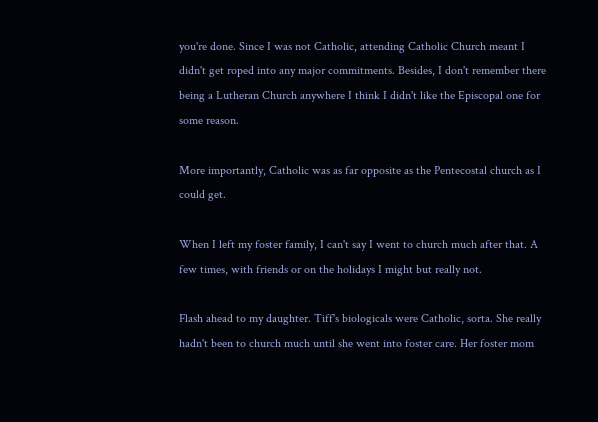you're done. Since I was not Catholic, attending Catholic Church meant I didn't get roped into any major commitments. Besides, I don't remember there being a Lutheran Church anywhere I think I didn't like the Episcopal one for some reason.

More importantly, Catholic was as far opposite as the Pentecostal church as I could get.

When I left my foster family, I can't say I went to church much after that. A few times, with friends or on the holidays I might but really not.

Flash ahead to my daughter. Tiff's biologicals were Catholic, sorta. She really hadn't been to church much until she went into foster care. Her foster mom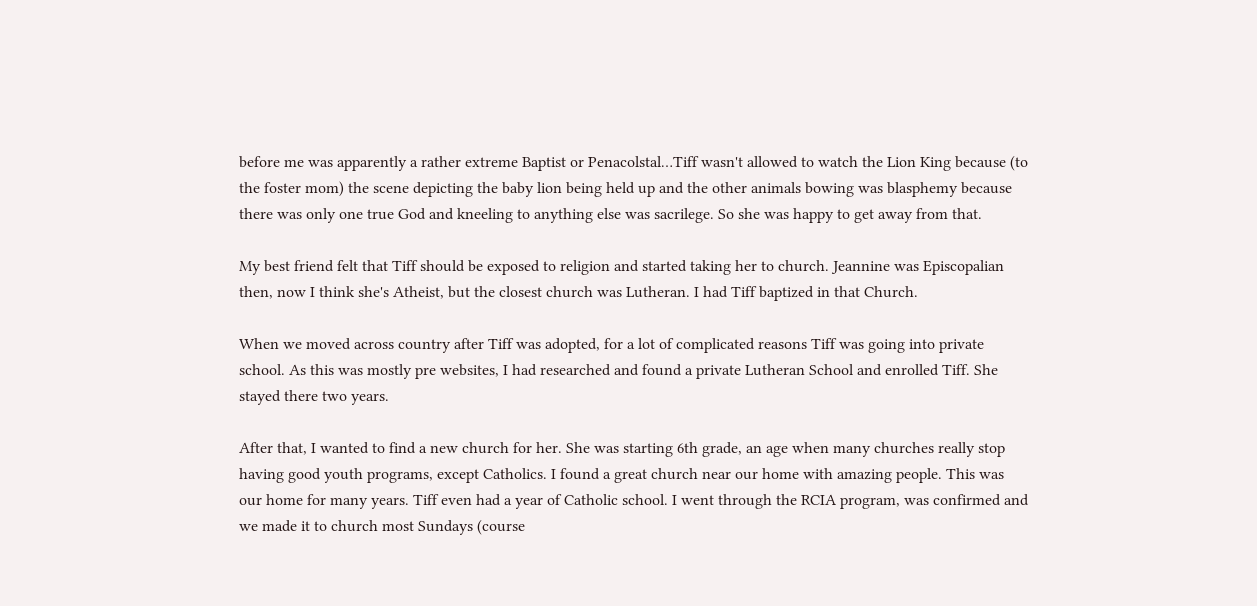before me was apparently a rather extreme Baptist or Penacolstal…Tiff wasn't allowed to watch the Lion King because (to the foster mom) the scene depicting the baby lion being held up and the other animals bowing was blasphemy because there was only one true God and kneeling to anything else was sacrilege. So she was happy to get away from that.

My best friend felt that Tiff should be exposed to religion and started taking her to church. Jeannine was Episcopalian then, now I think she's Atheist, but the closest church was Lutheran. I had Tiff baptized in that Church.

When we moved across country after Tiff was adopted, for a lot of complicated reasons Tiff was going into private school. As this was mostly pre websites, I had researched and found a private Lutheran School and enrolled Tiff. She stayed there two years.

After that, I wanted to find a new church for her. She was starting 6th grade, an age when many churches really stop having good youth programs, except Catholics. I found a great church near our home with amazing people. This was our home for many years. Tiff even had a year of Catholic school. I went through the RCIA program, was confirmed and we made it to church most Sundays (course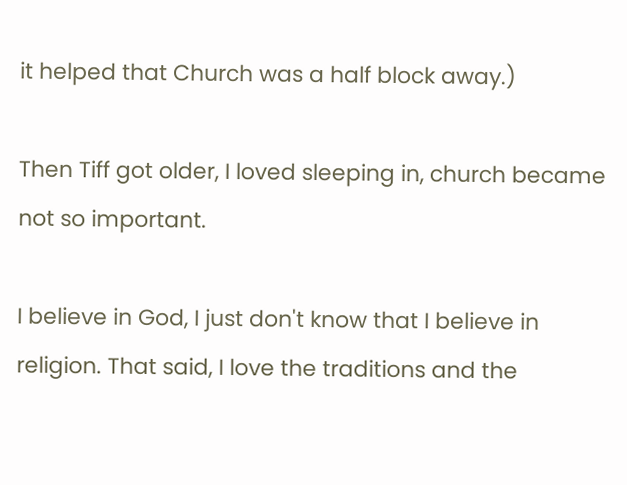it helped that Church was a half block away.)

Then Tiff got older, I loved sleeping in, church became not so important.

I believe in God, I just don't know that I believe in religion. That said, I love the traditions and the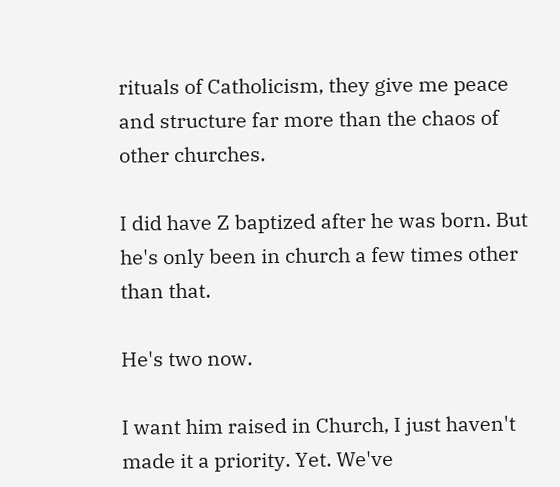rituals of Catholicism, they give me peace and structure far more than the chaos of other churches.

I did have Z baptized after he was born. But he's only been in church a few times other than that.

He's two now.

I want him raised in Church, I just haven't made it a priority. Yet. We've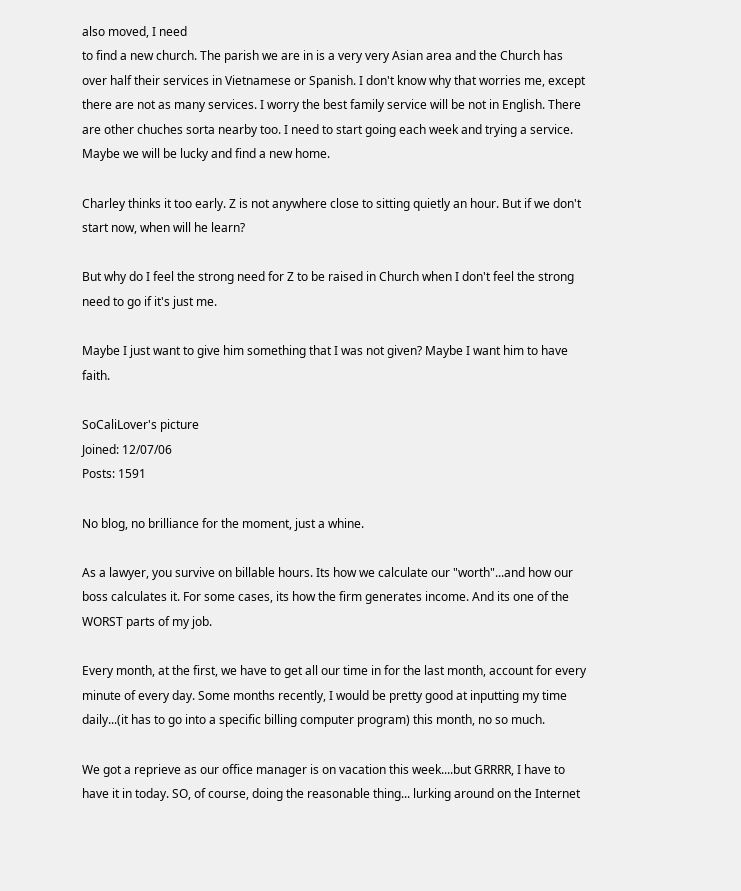also moved, I need
to find a new church. The parish we are in is a very very Asian area and the Church has over half their services in Vietnamese or Spanish. I don't know why that worries me, except there are not as many services. I worry the best family service will be not in English. There are other chuches sorta nearby too. I need to start going each week and trying a service. Maybe we will be lucky and find a new home.

Charley thinks it too early. Z is not anywhere close to sitting quietly an hour. But if we don't start now, when will he learn?

But why do I feel the strong need for Z to be raised in Church when I don't feel the strong need to go if it's just me.

Maybe I just want to give him something that I was not given? Maybe I want him to have faith.

SoCaliLover's picture
Joined: 12/07/06
Posts: 1591

No blog, no brilliance for the moment, just a whine.

As a lawyer, you survive on billable hours. Its how we calculate our "worth"...and how our boss calculates it. For some cases, its how the firm generates income. And its one of the WORST parts of my job.

Every month, at the first, we have to get all our time in for the last month, account for every minute of every day. Some months recently, I would be pretty good at inputting my time daily...(it has to go into a specific billing computer program) this month, no so much.

We got a reprieve as our office manager is on vacation this week....but GRRRR, I have to have it in today. SO, of course, doing the reasonable thing... lurking around on the Internet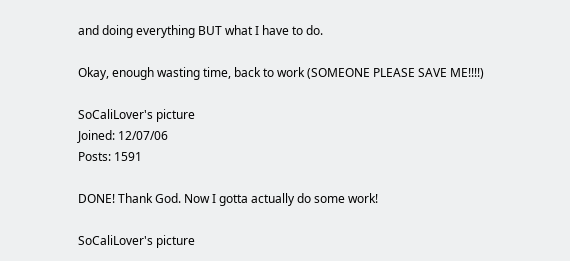and doing everything BUT what I have to do.

Okay, enough wasting time, back to work (SOMEONE PLEASE SAVE ME!!!!)

SoCaliLover's picture
Joined: 12/07/06
Posts: 1591

DONE! Thank God. Now I gotta actually do some work!

SoCaliLover's picture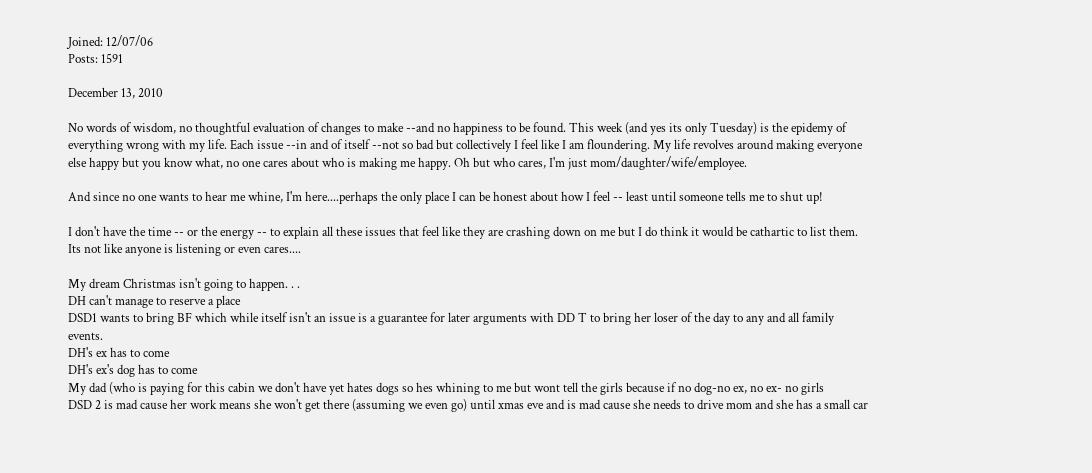Joined: 12/07/06
Posts: 1591

December 13, 2010

No words of wisdom, no thoughtful evaluation of changes to make --and no happiness to be found. This week (and yes its only Tuesday) is the epidemy of everything wrong with my life. Each issue --in and of itself --not so bad but collectively I feel like I am floundering. My life revolves around making everyone else happy but you know what, no one cares about who is making me happy. Oh but who cares, I'm just mom/daughter/wife/employee.

And since no one wants to hear me whine, I'm here....perhaps the only place I can be honest about how I feel -- least until someone tells me to shut up!

I don't have the time -- or the energy -- to explain all these issues that feel like they are crashing down on me but I do think it would be cathartic to list them. Its not like anyone is listening or even cares....

My dream Christmas isn't going to happen. . .
DH can't manage to reserve a place
DSD1 wants to bring BF which while itself isn't an issue is a guarantee for later arguments with DD T to bring her loser of the day to any and all family events.
DH's ex has to come
DH's ex's dog has to come
My dad (who is paying for this cabin we don't have yet hates dogs so hes whining to me but wont tell the girls because if no dog-no ex, no ex- no girls
DSD 2 is mad cause her work means she won't get there (assuming we even go) until xmas eve and is mad cause she needs to drive mom and she has a small car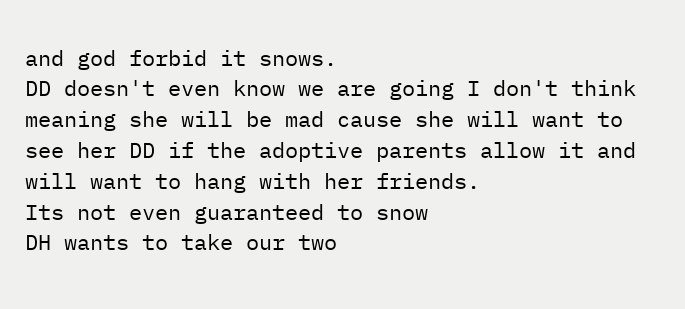and god forbid it snows.
DD doesn't even know we are going I don't think meaning she will be mad cause she will want to see her DD if the adoptive parents allow it and will want to hang with her friends.
Its not even guaranteed to snow
DH wants to take our two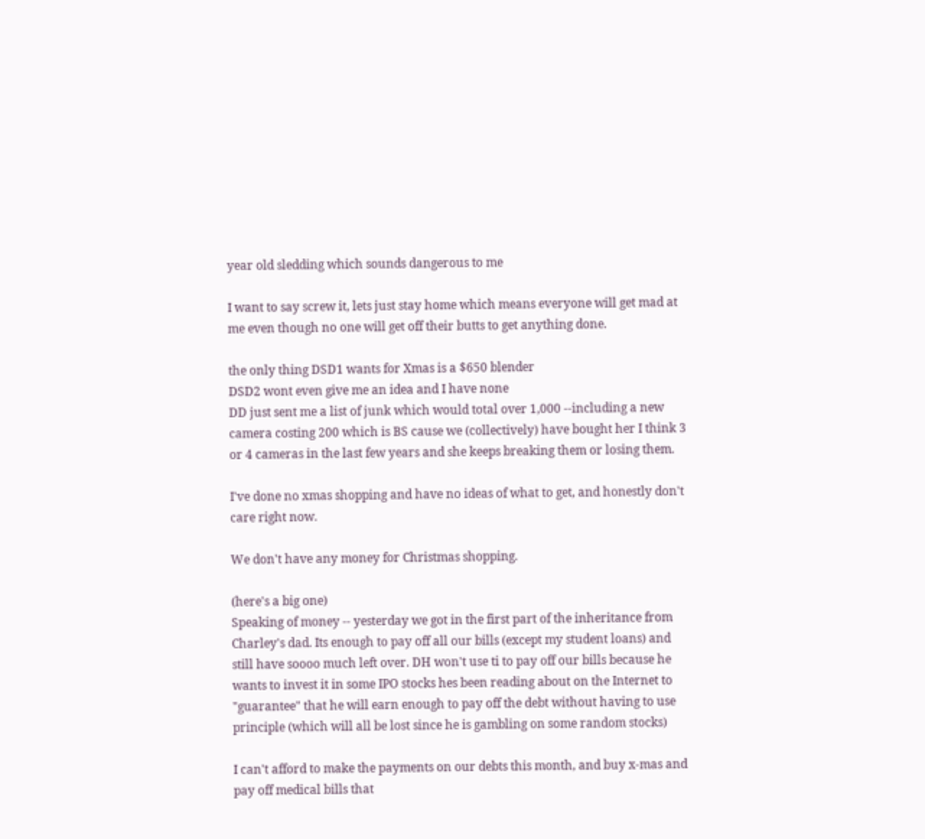year old sledding which sounds dangerous to me

I want to say screw it, lets just stay home which means everyone will get mad at me even though no one will get off their butts to get anything done.

the only thing DSD1 wants for Xmas is a $650 blender
DSD2 wont even give me an idea and I have none
DD just sent me a list of junk which would total over 1,000 --including a new camera costing 200 which is BS cause we (collectively) have bought her I think 3 or 4 cameras in the last few years and she keeps breaking them or losing them.

I've done no xmas shopping and have no ideas of what to get, and honestly don't care right now.

We don't have any money for Christmas shopping.

(here's a big one)
Speaking of money -- yesterday we got in the first part of the inheritance from Charley's dad. Its enough to pay off all our bills (except my student loans) and still have soooo much left over. DH won't use ti to pay off our bills because he wants to invest it in some IPO stocks hes been reading about on the Internet to "guarantee" that he will earn enough to pay off the debt without having to use principle (which will all be lost since he is gambling on some random stocks)

I can't afford to make the payments on our debts this month, and buy x-mas and pay off medical bills that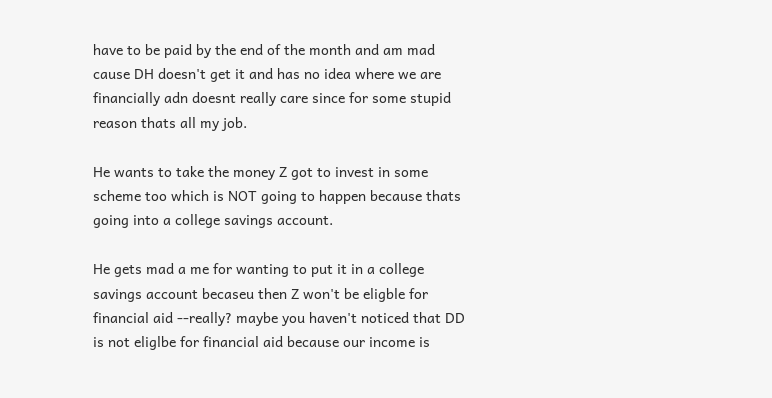have to be paid by the end of the month and am mad cause DH doesn't get it and has no idea where we are financially adn doesnt really care since for some stupid reason thats all my job.

He wants to take the money Z got to invest in some scheme too which is NOT going to happen because thats going into a college savings account.

He gets mad a me for wanting to put it in a college savings account becaseu then Z won't be eligble for financial aid --really? maybe you haven't noticed that DD is not eliglbe for financial aid because our income is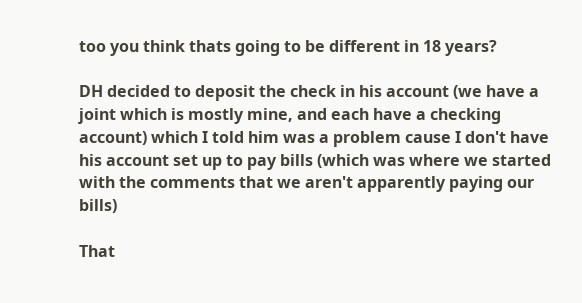too you think thats going to be different in 18 years?

DH decided to deposit the check in his account (we have a joint which is mostly mine, and each have a checking account) which I told him was a problem cause I don't have his account set up to pay bills (which was where we started with the comments that we aren't apparently paying our bills)

That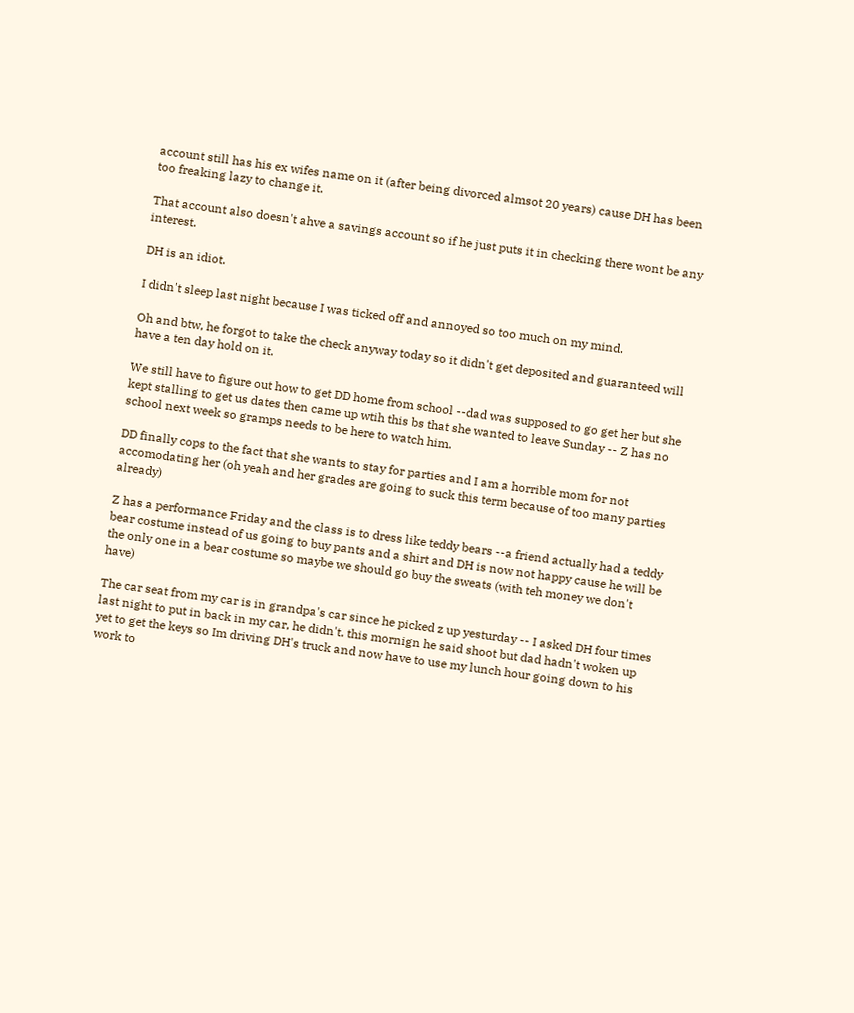account still has his ex wifes name on it (after being divorced almsot 20 years) cause DH has been too freaking lazy to change it.

That account also doesn't ahve a savings account so if he just puts it in checking there wont be any interest.

DH is an idiot.

I didn't sleep last night because I was ticked off and annoyed so too much on my mind.

Oh and btw, he forgot to take the check anyway today so it didn't get deposited and guaranteed will have a ten day hold on it.

We still have to figure out how to get DD home from school --dad was supposed to go get her but she kept stalling to get us dates then came up wtih this bs that she wanted to leave Sunday -- Z has no school next week so gramps needs to be here to watch him.

DD finally cops to the fact that she wants to stay for parties and I am a horrible mom for not accomodating her (oh yeah and her grades are going to suck this term because of too many parties already)

Z has a performance Friday and the class is to dress like teddy bears --a friend actually had a teddy bear costume instead of us going to buy pants and a shirt and DH is now not happy cause he will be the only one in a bear costume so maybe we should go buy the sweats (with teh money we don't have)

The car seat from my car is in grandpa's car since he picked z up yesturday -- I asked DH four times last night to put in back in my car, he didn't. this mornign he said shoot but dad hadn't woken up yet to get the keys so Im driving DH's truck and now have to use my lunch hour going down to his work to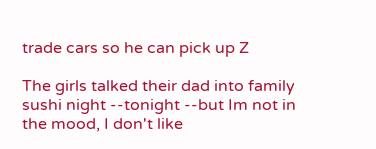trade cars so he can pick up Z

The girls talked their dad into family sushi night --tonight --but Im not in the mood, I don't like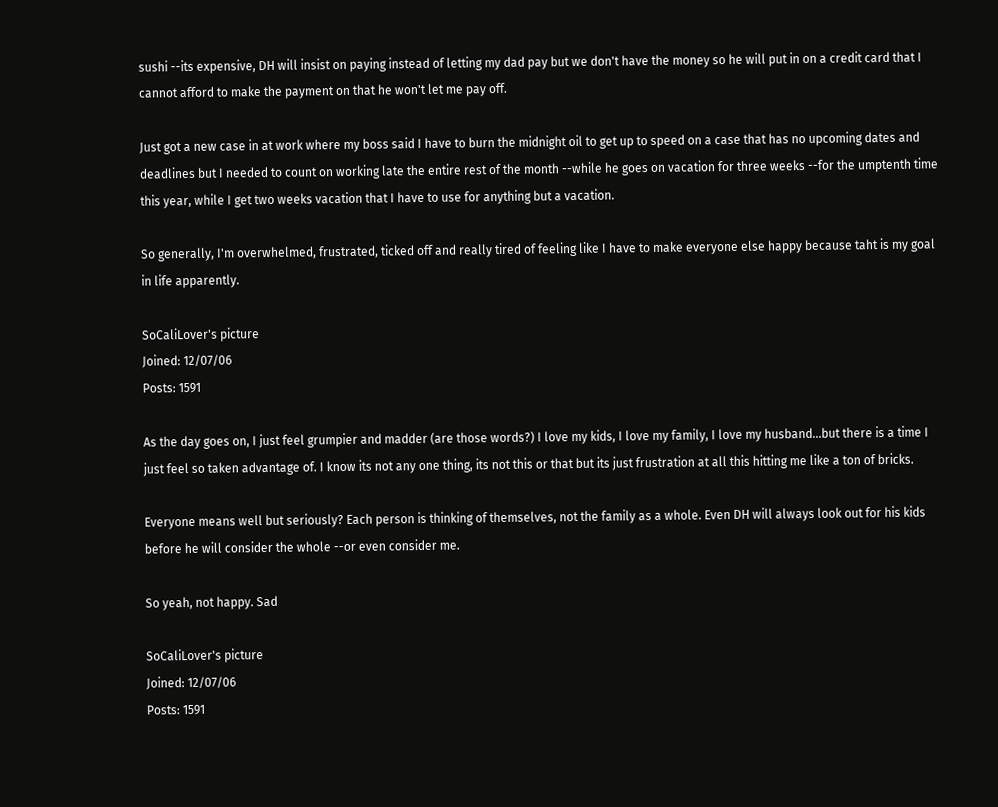sushi --its expensive, DH will insist on paying instead of letting my dad pay but we don't have the money so he will put in on a credit card that I cannot afford to make the payment on that he won't let me pay off.

Just got a new case in at work where my boss said I have to burn the midnight oil to get up to speed on a case that has no upcoming dates and deadlines but I needed to count on working late the entire rest of the month --while he goes on vacation for three weeks --for the umptenth time this year, while I get two weeks vacation that I have to use for anything but a vacation.

So generally, I'm overwhelmed, frustrated, ticked off and really tired of feeling like I have to make everyone else happy because taht is my goal in life apparently.

SoCaliLover's picture
Joined: 12/07/06
Posts: 1591

As the day goes on, I just feel grumpier and madder (are those words?) I love my kids, I love my family, I love my husband...but there is a time I just feel so taken advantage of. I know its not any one thing, its not this or that but its just frustration at all this hitting me like a ton of bricks.

Everyone means well but seriously? Each person is thinking of themselves, not the family as a whole. Even DH will always look out for his kids before he will consider the whole --or even consider me.

So yeah, not happy. Sad

SoCaliLover's picture
Joined: 12/07/06
Posts: 1591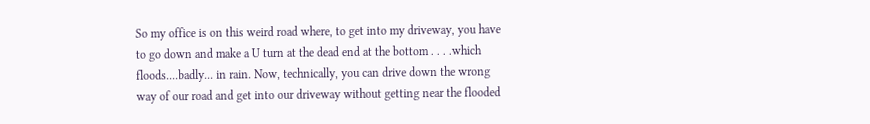So my office is on this weird road where, to get into my driveway, you have to go down and make a U turn at the dead end at the bottom . . . .which floods....badly... in rain. Now, technically, you can drive down the wrong way of our road and get into our driveway without getting near the flooded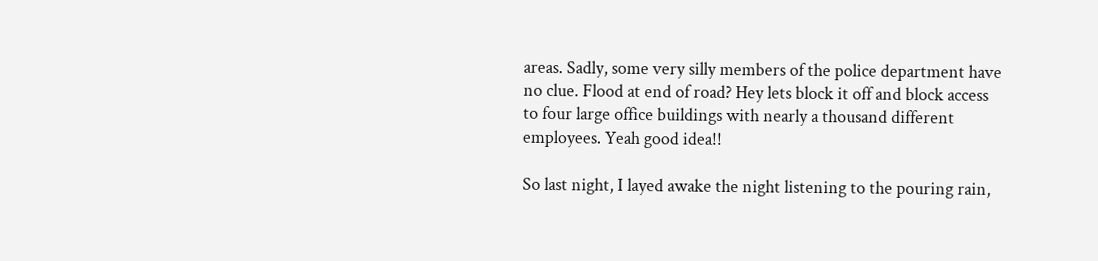areas. Sadly, some very silly members of the police department have no clue. Flood at end of road? Hey lets block it off and block access to four large office buildings with nearly a thousand different employees. Yeah good idea!!

So last night, I layed awake the night listening to the pouring rain,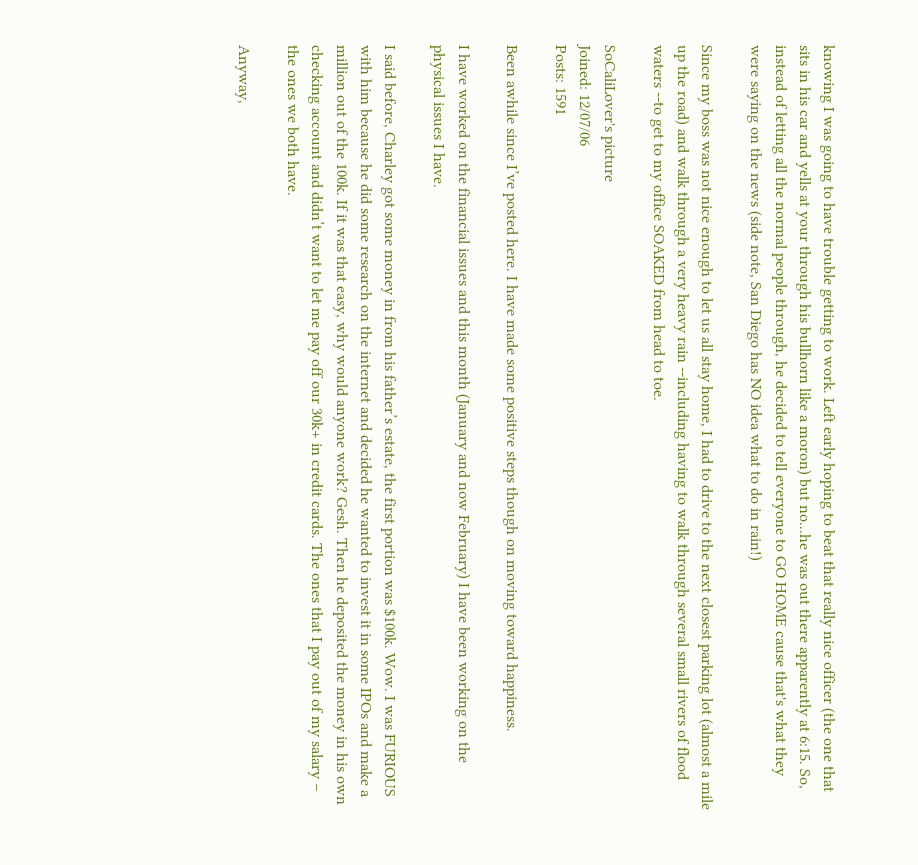knowing I was going to have trouble getting to work. Left early hoping to beat that really nice officer (the one that sits in his car and yells at your through his bullhorn like a moron) but no...he was out there apparently at 6:15. So, instead of letting all the normal people through, he decided to tell everyone to GO HOME cause that's what they were saying on the news (side note, San Diego has NO idea what to do in rain!)

Since my boss was not nice enough to let us all stay home, I had to drive to the next closest parking lot (almost a mile up the road) and walk through a very heavy rain --including having to walk through several small rivers of flood waters --to get to my office SOAKED from head to toe.

SoCaliLover's picture
Joined: 12/07/06
Posts: 1591

Been awhile since I’ve posted here. I have made some positive steps though on moving toward happiness.

I have worked on the financial issues and this month (January and now February) I have been working on the physical issues I have.

I said before, Charley got some money in from his father’s estate, the first portion was $100k. Wow. I was FURIOUS with him because he did some research on the internet and decided he wanted to invest it in some IPOs and make a million out of the 100k. If it was that easy, why would anyone work? Gesh. Then he deposited the money in his own checking account and didn’t want to let me pay off our 30k+ in credit cards. The ones that I pay out of my salary – the ones we both have.

Anyway,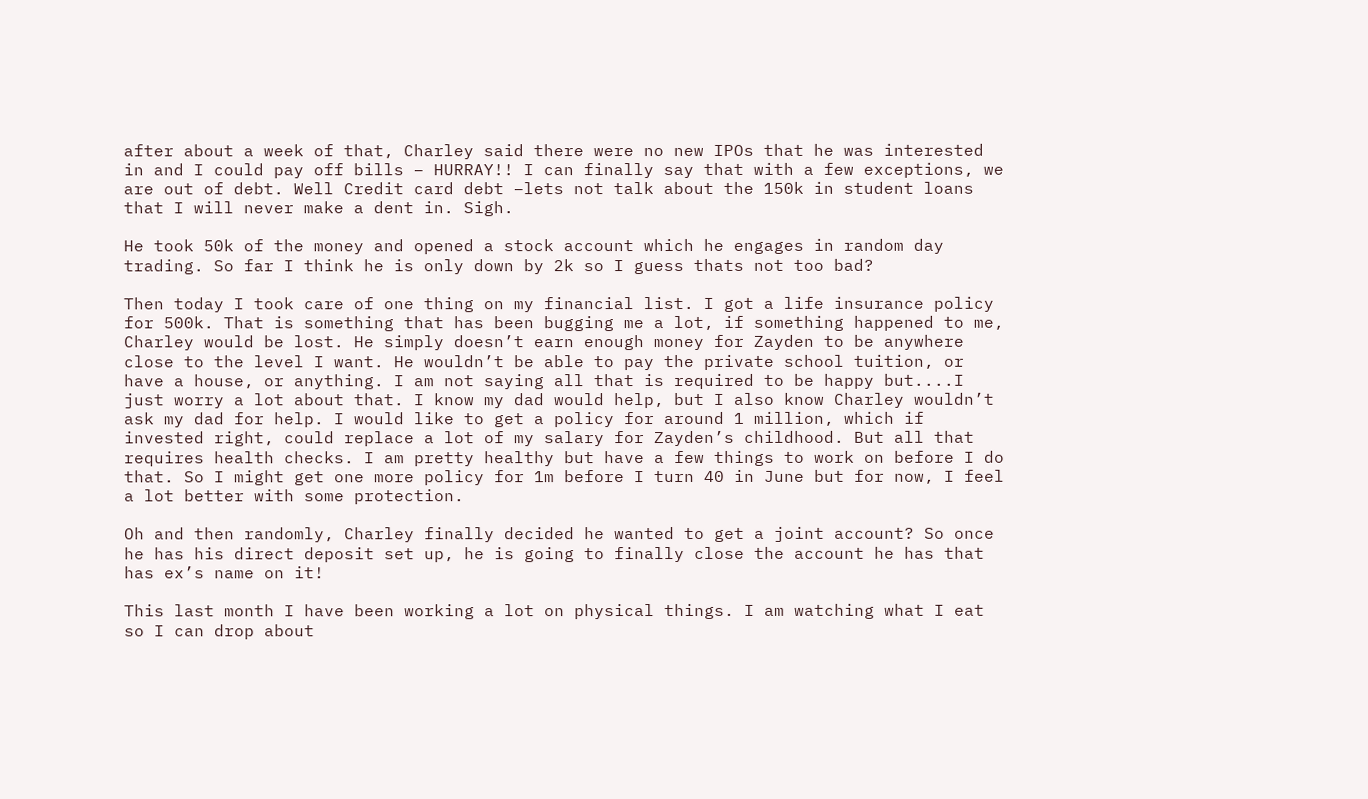after about a week of that, Charley said there were no new IPOs that he was interested in and I could pay off bills – HURRAY!! I can finally say that with a few exceptions, we are out of debt. Well Credit card debt –lets not talk about the 150k in student loans that I will never make a dent in. Sigh.

He took 50k of the money and opened a stock account which he engages in random day trading. So far I think he is only down by 2k so I guess thats not too bad?

Then today I took care of one thing on my financial list. I got a life insurance policy for 500k. That is something that has been bugging me a lot, if something happened to me, Charley would be lost. He simply doesn’t earn enough money for Zayden to be anywhere close to the level I want. He wouldn’t be able to pay the private school tuition, or have a house, or anything. I am not saying all that is required to be happy but....I just worry a lot about that. I know my dad would help, but I also know Charley wouldn’t ask my dad for help. I would like to get a policy for around 1 million, which if invested right, could replace a lot of my salary for Zayden’s childhood. But all that requires health checks. I am pretty healthy but have a few things to work on before I do that. So I might get one more policy for 1m before I turn 40 in June but for now, I feel a lot better with some protection.

Oh and then randomly, Charley finally decided he wanted to get a joint account? So once he has his direct deposit set up, he is going to finally close the account he has that has ex’s name on it!

This last month I have been working a lot on physical things. I am watching what I eat so I can drop about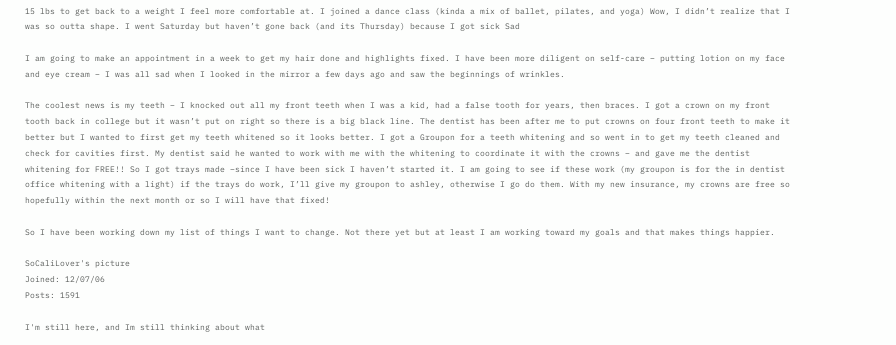15 lbs to get back to a weight I feel more comfortable at. I joined a dance class (kinda a mix of ballet, pilates, and yoga) Wow, I didn’t realize that I was so outta shape. I went Saturday but haven’t gone back (and its Thursday) because I got sick Sad

I am going to make an appointment in a week to get my hair done and highlights fixed. I have been more diligent on self-care – putting lotion on my face and eye cream – I was all sad when I looked in the mirror a few days ago and saw the beginnings of wrinkles.

The coolest news is my teeth – I knocked out all my front teeth when I was a kid, had a false tooth for years, then braces. I got a crown on my front tooth back in college but it wasn’t put on right so there is a big black line. The dentist has been after me to put crowns on four front teeth to make it better but I wanted to first get my teeth whitened so it looks better. I got a Groupon for a teeth whitening and so went in to get my teeth cleaned and check for cavities first. My dentist said he wanted to work with me with the whitening to coordinate it with the crowns – and gave me the dentist whitening for FREE!! So I got trays made –since I have been sick I haven’t started it. I am going to see if these work (my groupon is for the in dentist office whitening with a light) if the trays do work, I’ll give my groupon to ashley, otherwise I go do them. With my new insurance, my crowns are free so hopefully within the next month or so I will have that fixed!

So I have been working down my list of things I want to change. Not there yet but at least I am working toward my goals and that makes things happier.

SoCaliLover's picture
Joined: 12/07/06
Posts: 1591

I'm still here, and Im still thinking about what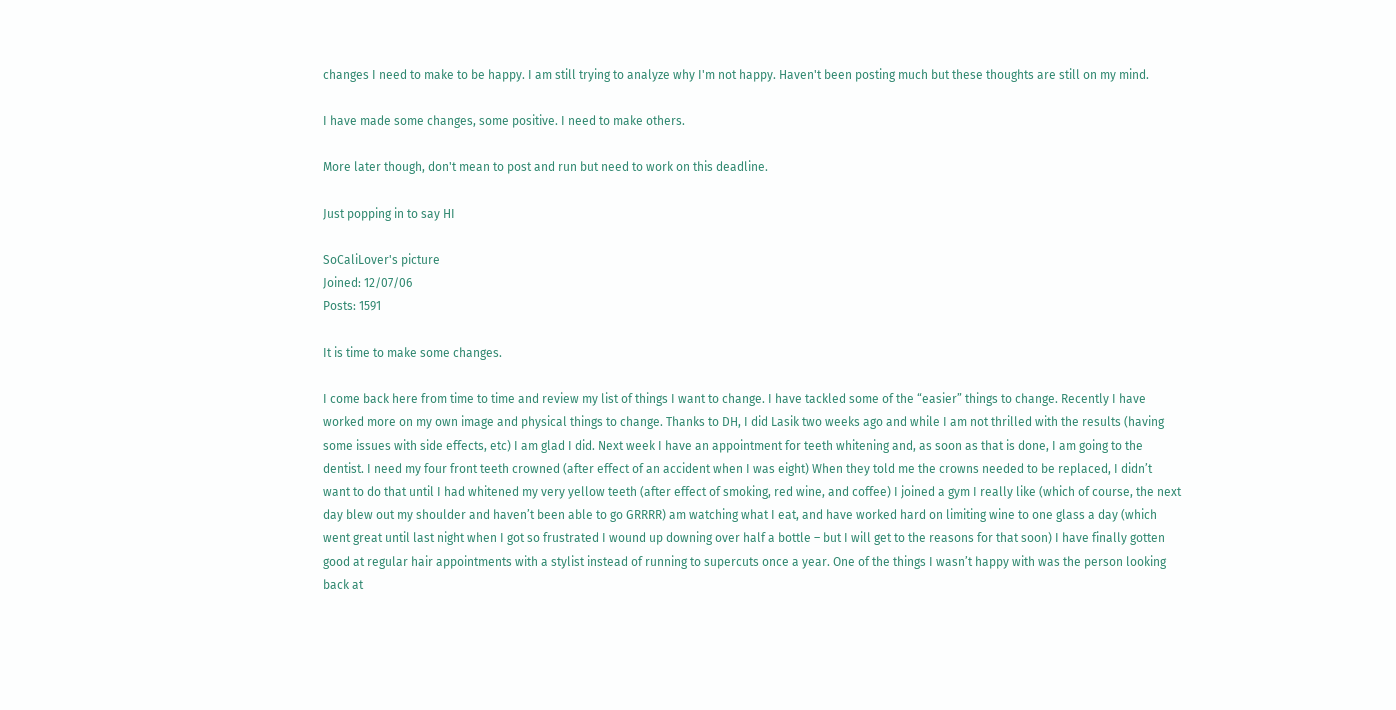changes I need to make to be happy. I am still trying to analyze why I'm not happy. Haven't been posting much but these thoughts are still on my mind.

I have made some changes, some positive. I need to make others.

More later though, don't mean to post and run but need to work on this deadline.

Just popping in to say HI

SoCaliLover's picture
Joined: 12/07/06
Posts: 1591

It is time to make some changes.

I come back here from time to time and review my list of things I want to change. I have tackled some of the “easier” things to change. Recently I have worked more on my own image and physical things to change. Thanks to DH, I did Lasik two weeks ago and while I am not thrilled with the results (having some issues with side effects, etc) I am glad I did. Next week I have an appointment for teeth whitening and, as soon as that is done, I am going to the dentist. I need my four front teeth crowned (after effect of an accident when I was eight) When they told me the crowns needed to be replaced, I didn’t want to do that until I had whitened my very yellow teeth (after effect of smoking, red wine, and coffee) I joined a gym I really like (which of course, the next day blew out my shoulder and haven’t been able to go GRRRR) am watching what I eat, and have worked hard on limiting wine to one glass a day (which went great until last night when I got so frustrated I wound up downing over half a bottle – but I will get to the reasons for that soon) I have finally gotten good at regular hair appointments with a stylist instead of running to supercuts once a year. One of the things I wasn’t happy with was the person looking back at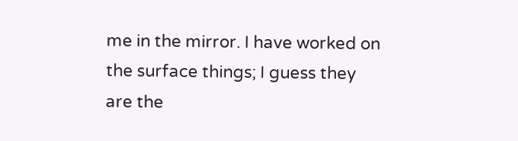me in the mirror. I have worked on the surface things; I guess they are the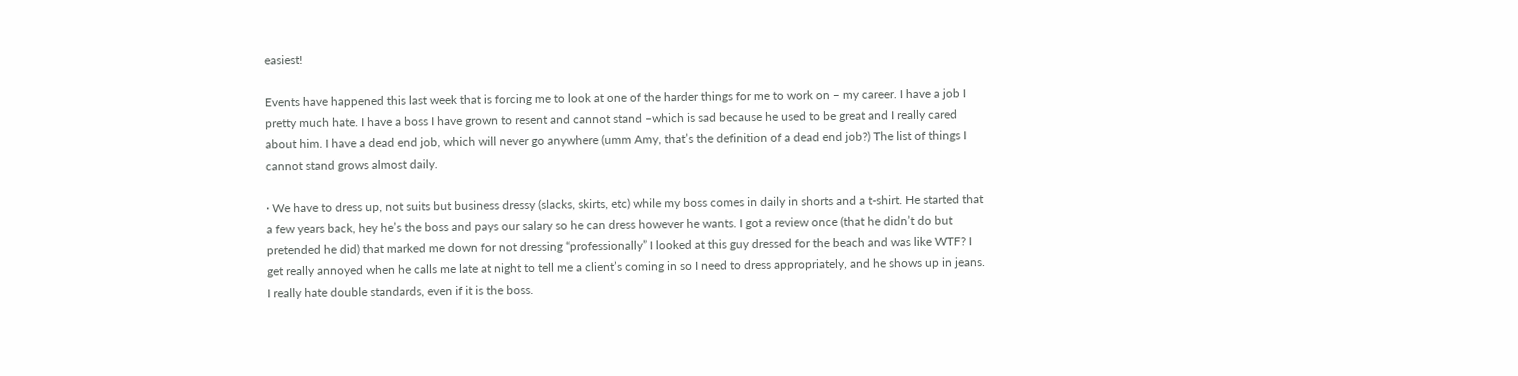easiest!

Events have happened this last week that is forcing me to look at one of the harder things for me to work on – my career. I have a job I pretty much hate. I have a boss I have grown to resent and cannot stand –which is sad because he used to be great and I really cared about him. I have a dead end job, which will never go anywhere (umm Amy, that’s the definition of a dead end job?) The list of things I cannot stand grows almost daily.

· We have to dress up, not suits but business dressy (slacks, skirts, etc) while my boss comes in daily in shorts and a t-shirt. He started that a few years back, hey he’s the boss and pays our salary so he can dress however he wants. I got a review once (that he didn’t do but pretended he did) that marked me down for not dressing “professionally” I looked at this guy dressed for the beach and was like WTF? I get really annoyed when he calls me late at night to tell me a client’s coming in so I need to dress appropriately, and he shows up in jeans. I really hate double standards, even if it is the boss.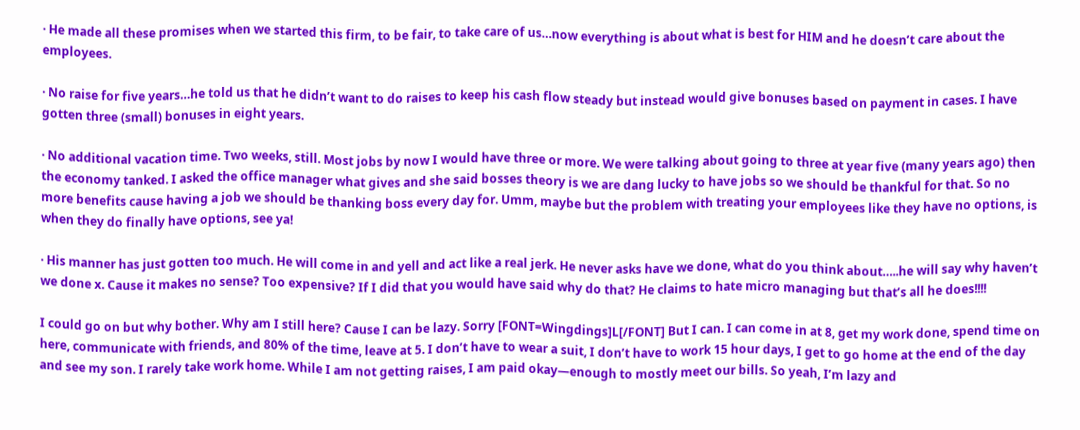· He made all these promises when we started this firm, to be fair, to take care of us…now everything is about what is best for HIM and he doesn’t care about the employees.

· No raise for five years…he told us that he didn’t want to do raises to keep his cash flow steady but instead would give bonuses based on payment in cases. I have gotten three (small) bonuses in eight years.

· No additional vacation time. Two weeks, still. Most jobs by now I would have three or more. We were talking about going to three at year five (many years ago) then the economy tanked. I asked the office manager what gives and she said bosses theory is we are dang lucky to have jobs so we should be thankful for that. So no more benefits cause having a job we should be thanking boss every day for. Umm, maybe but the problem with treating your employees like they have no options, is when they do finally have options, see ya!

· His manner has just gotten too much. He will come in and yell and act like a real jerk. He never asks have we done, what do you think about…..he will say why haven’t we done x. Cause it makes no sense? Too expensive? If I did that you would have said why do that? He claims to hate micro managing but that’s all he does!!!!

I could go on but why bother. Why am I still here? Cause I can be lazy. Sorry [FONT=Wingdings]L[/FONT] But I can. I can come in at 8, get my work done, spend time on here, communicate with friends, and 80% of the time, leave at 5. I don’t have to wear a suit, I don’t have to work 15 hour days, I get to go home at the end of the day and see my son. I rarely take work home. While I am not getting raises, I am paid okay—enough to mostly meet our bills. So yeah, I’m lazy and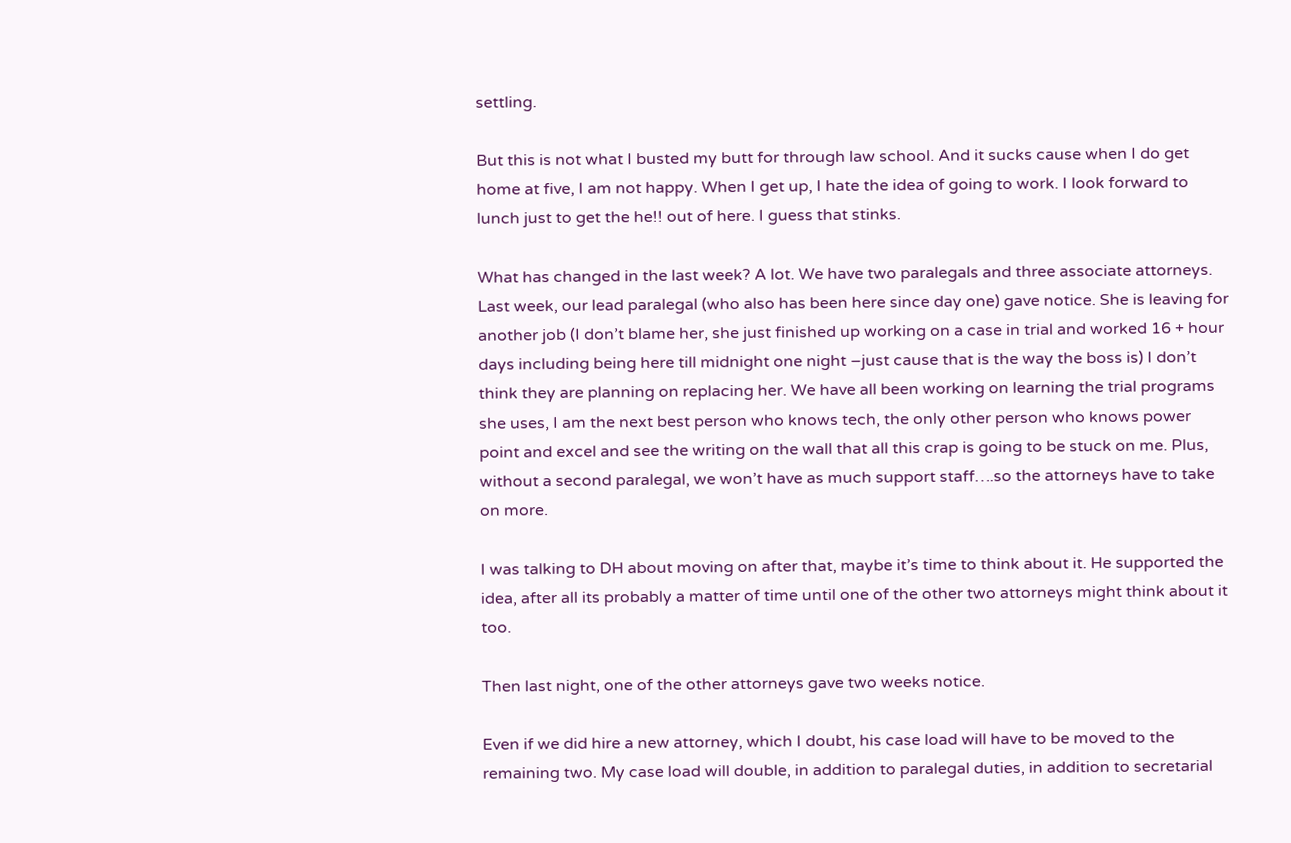settling.

But this is not what I busted my butt for through law school. And it sucks cause when I do get home at five, I am not happy. When I get up, I hate the idea of going to work. I look forward to lunch just to get the he!! out of here. I guess that stinks.

What has changed in the last week? A lot. We have two paralegals and three associate attorneys. Last week, our lead paralegal (who also has been here since day one) gave notice. She is leaving for another job (I don’t blame her, she just finished up working on a case in trial and worked 16 + hour days including being here till midnight one night –just cause that is the way the boss is) I don’t think they are planning on replacing her. We have all been working on learning the trial programs she uses, I am the next best person who knows tech, the only other person who knows power point and excel and see the writing on the wall that all this crap is going to be stuck on me. Plus, without a second paralegal, we won’t have as much support staff….so the attorneys have to take on more.

I was talking to DH about moving on after that, maybe it’s time to think about it. He supported the idea, after all its probably a matter of time until one of the other two attorneys might think about it too.

Then last night, one of the other attorneys gave two weeks notice.

Even if we did hire a new attorney, which I doubt, his case load will have to be moved to the remaining two. My case load will double, in addition to paralegal duties, in addition to secretarial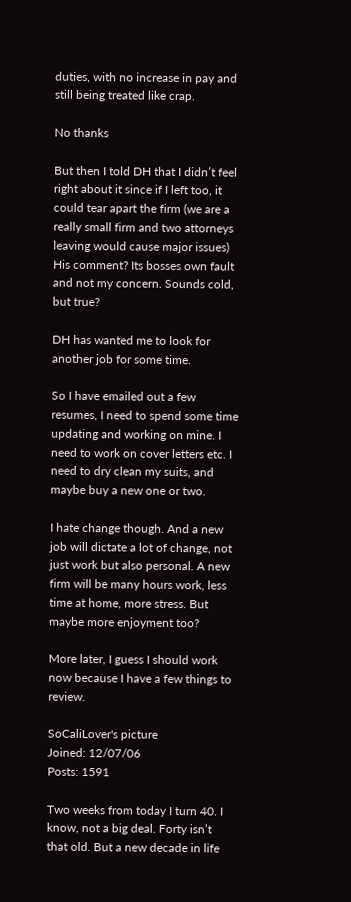duties, with no increase in pay and still being treated like crap.

No thanks

But then I told DH that I didn’t feel right about it since if I left too, it could tear apart the firm (we are a really small firm and two attorneys leaving would cause major issues) His comment? Its bosses own fault and not my concern. Sounds cold, but true?

DH has wanted me to look for another job for some time.

So I have emailed out a few resumes, I need to spend some time updating and working on mine. I need to work on cover letters etc. I need to dry clean my suits, and maybe buy a new one or two.

I hate change though. And a new job will dictate a lot of change, not just work but also personal. A new firm will be many hours work, less time at home, more stress. But maybe more enjoyment too?

More later, I guess I should work now because I have a few things to review.

SoCaliLover's picture
Joined: 12/07/06
Posts: 1591

Two weeks from today I turn 40. I know, not a big deal. Forty isn’t that old. But a new decade in life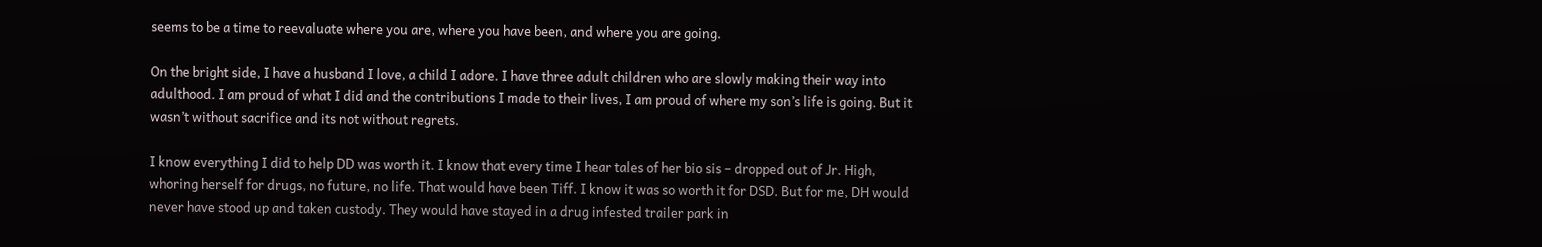seems to be a time to reevaluate where you are, where you have been, and where you are going.

On the bright side, I have a husband I love, a child I adore. I have three adult children who are slowly making their way into adulthood. I am proud of what I did and the contributions I made to their lives, I am proud of where my son’s life is going. But it wasn’t without sacrifice and its not without regrets.

I know everything I did to help DD was worth it. I know that every time I hear tales of her bio sis – dropped out of Jr. High, whoring herself for drugs, no future, no life. That would have been Tiff. I know it was so worth it for DSD. But for me, DH would never have stood up and taken custody. They would have stayed in a drug infested trailer park in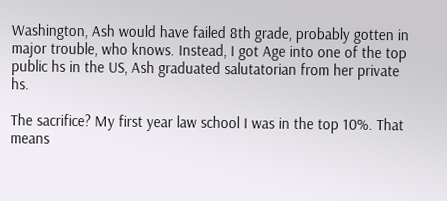Washington, Ash would have failed 8th grade, probably gotten in major trouble, who knows. Instead, I got Age into one of the top public hs in the US, Ash graduated salutatorian from her private hs.

The sacrifice? My first year law school I was in the top 10%. That means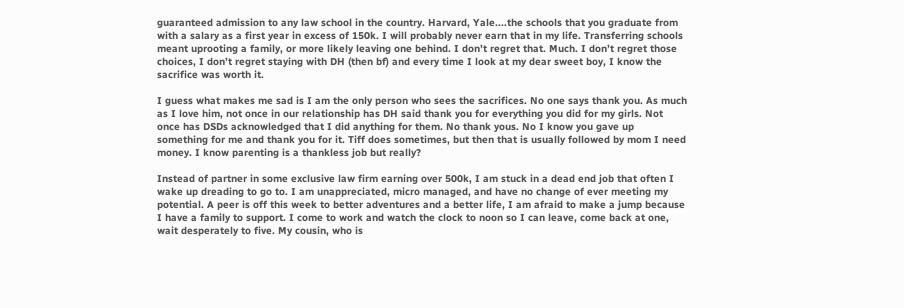guaranteed admission to any law school in the country. Harvard, Yale....the schools that you graduate from with a salary as a first year in excess of 150k. I will probably never earn that in my life. Transferring schools meant uprooting a family, or more likely leaving one behind. I don’t regret that. Much. I don’t regret those choices, I don’t regret staying with DH (then bf) and every time I look at my dear sweet boy, I know the sacrifice was worth it.

I guess what makes me sad is I am the only person who sees the sacrifices. No one says thank you. As much as I love him, not once in our relationship has DH said thank you for everything you did for my girls. Not once has DSDs acknowledged that I did anything for them. No thank yous. No I know you gave up something for me and thank you for it. Tiff does sometimes, but then that is usually followed by mom I need money. I know parenting is a thankless job but really?

Instead of partner in some exclusive law firm earning over 500k, I am stuck in a dead end job that often I wake up dreading to go to. I am unappreciated, micro managed, and have no change of ever meeting my potential. A peer is off this week to better adventures and a better life, I am afraid to make a jump because I have a family to support. I come to work and watch the clock to noon so I can leave, come back at one, wait desperately to five. My cousin, who is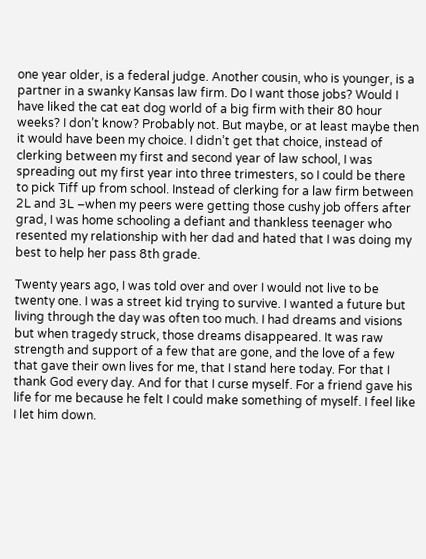one year older, is a federal judge. Another cousin, who is younger, is a partner in a swanky Kansas law firm. Do I want those jobs? Would I have liked the cat eat dog world of a big firm with their 80 hour weeks? I don’t know? Probably not. But maybe, or at least maybe then it would have been my choice. I didn’t get that choice, instead of clerking between my first and second year of law school, I was spreading out my first year into three trimesters, so I could be there to pick Tiff up from school. Instead of clerking for a law firm between 2L and 3L –when my peers were getting those cushy job offers after grad, I was home schooling a defiant and thankless teenager who resented my relationship with her dad and hated that I was doing my best to help her pass 8th grade.

Twenty years ago, I was told over and over I would not live to be twenty one. I was a street kid trying to survive. I wanted a future but living through the day was often too much. I had dreams and visions but when tragedy struck, those dreams disappeared. It was raw strength and support of a few that are gone, and the love of a few that gave their own lives for me, that I stand here today. For that I thank God every day. And for that I curse myself. For a friend gave his life for me because he felt I could make something of myself. I feel like I let him down.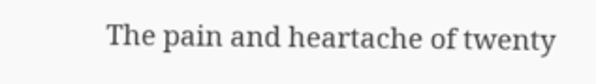The pain and heartache of twenty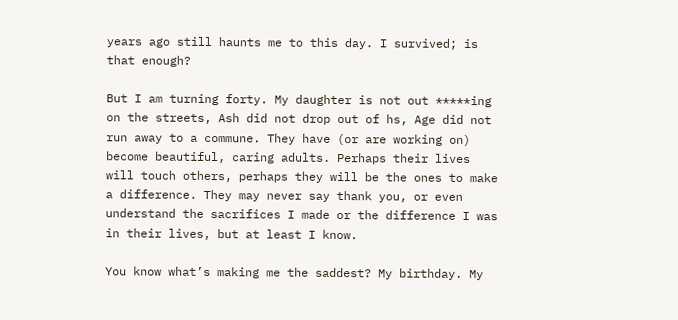years ago still haunts me to this day. I survived; is that enough?

But I am turning forty. My daughter is not out *****ing on the streets, Ash did not drop out of hs, Age did not run away to a commune. They have (or are working on) become beautiful, caring adults. Perhaps their lives will touch others, perhaps they will be the ones to make a difference. They may never say thank you, or even understand the sacrifices I made or the difference I was in their lives, but at least I know.

You know what’s making me the saddest? My birthday. My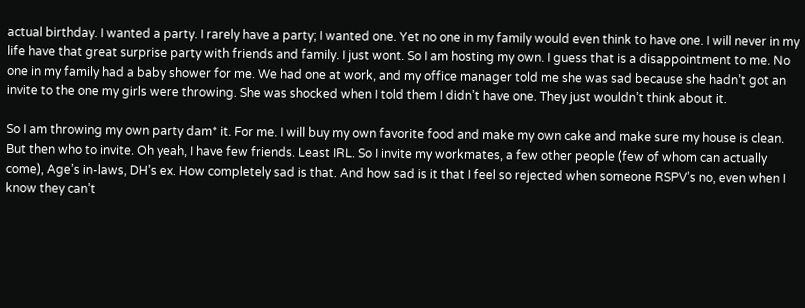actual birthday. I wanted a party. I rarely have a party; I wanted one. Yet no one in my family would even think to have one. I will never in my life have that great surprise party with friends and family. I just wont. So I am hosting my own. I guess that is a disappointment to me. No one in my family had a baby shower for me. We had one at work, and my office manager told me she was sad because she hadn’t got an invite to the one my girls were throwing. She was shocked when I told them I didn’t have one. They just wouldn’t think about it.

So I am throwing my own party dam* it. For me. I will buy my own favorite food and make my own cake and make sure my house is clean. But then who to invite. Oh yeah, I have few friends. Least IRL. So I invite my workmates, a few other people (few of whom can actually come), Age’s in-laws, DH’s ex. How completely sad is that. And how sad is it that I feel so rejected when someone RSPV’s no, even when I know they can’t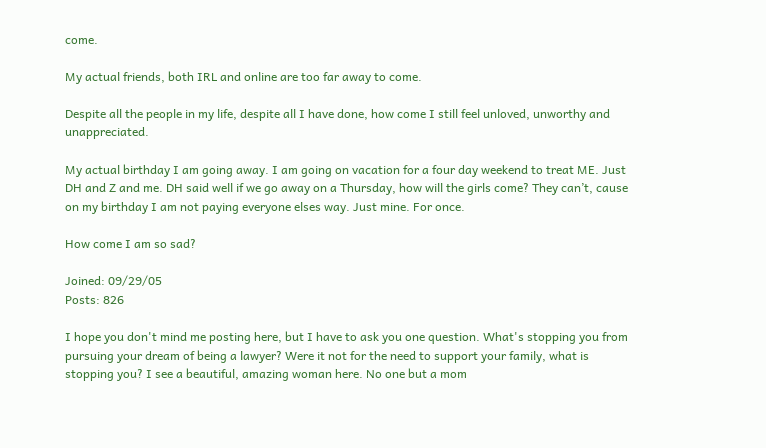come.

My actual friends, both IRL and online are too far away to come.

Despite all the people in my life, despite all I have done, how come I still feel unloved, unworthy and unappreciated.

My actual birthday I am going away. I am going on vacation for a four day weekend to treat ME. Just DH and Z and me. DH said well if we go away on a Thursday, how will the girls come? They can’t, cause on my birthday I am not paying everyone elses way. Just mine. For once.

How come I am so sad?

Joined: 09/29/05
Posts: 826

I hope you don't mind me posting here, but I have to ask you one question. What's stopping you from pursuing your dream of being a lawyer? Were it not for the need to support your family, what is stopping you? I see a beautiful, amazing woman here. No one but a mom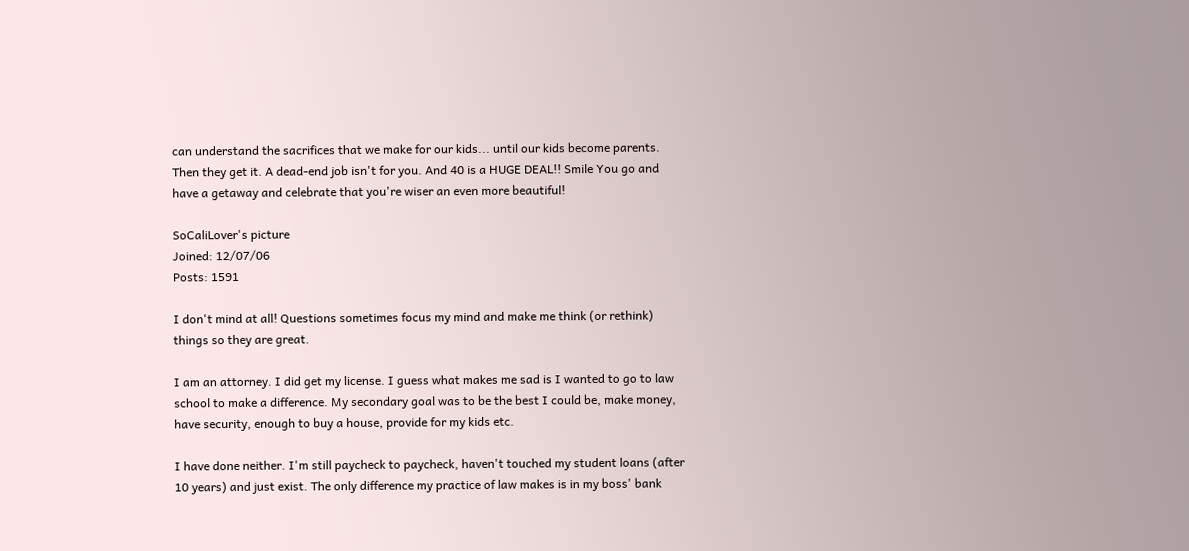can understand the sacrifices that we make for our kids... until our kids become parents. Then they get it. A dead-end job isn't for you. And 40 is a HUGE DEAL!! Smile You go and have a getaway and celebrate that you're wiser an even more beautiful!

SoCaliLover's picture
Joined: 12/07/06
Posts: 1591

I don't mind at all! Questions sometimes focus my mind and make me think (or rethink) things so they are great.

I am an attorney. I did get my license. I guess what makes me sad is I wanted to go to law school to make a difference. My secondary goal was to be the best I could be, make money, have security, enough to buy a house, provide for my kids etc.

I have done neither. I'm still paycheck to paycheck, haven't touched my student loans (after 10 years) and just exist. The only difference my practice of law makes is in my boss' bank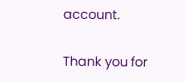account.

Thank you for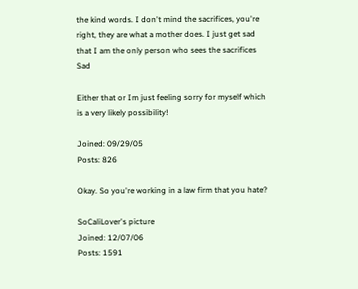the kind words. I don't mind the sacrifices, you're right, they are what a mother does. I just get sad that I am the only person who sees the sacrifices Sad

Either that or Im just feeling sorry for myself which is a very likely possibility!

Joined: 09/29/05
Posts: 826

Okay. So you're working in a law firm that you hate?

SoCaliLover's picture
Joined: 12/07/06
Posts: 1591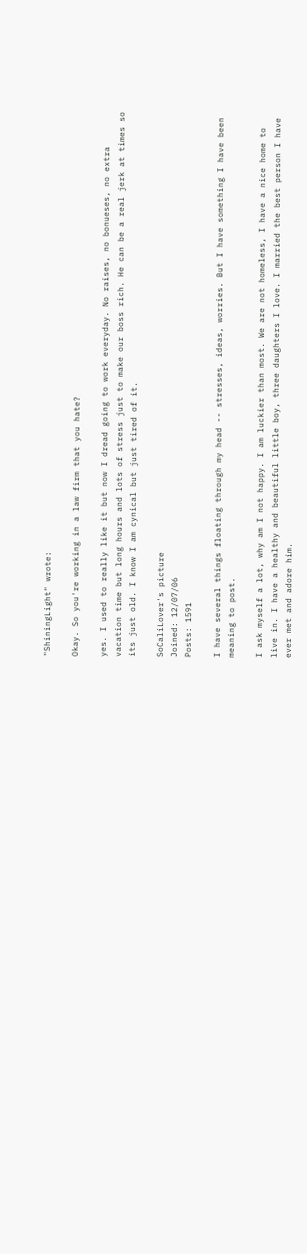"ShiningLight" wrote:

Okay. So you're working in a law firm that you hate?

yes. I used to really like it but now I dread going to work everyday. No raises, no bonueses, no extra vacation time but long hours and lots of stress just to make our boss rich. He can be a real jerk at times so its just old. I know I am cynical but just tired of it.

SoCaliLover's picture
Joined: 12/07/06
Posts: 1591

I have several things floating through my head -- stresses, ideas, worries. But I have something I have been meaning to post.

I ask myself a lot, why am I not happy. I am luckier than most. We are not homeless, I have a nice home to live in. I have a healthy and beautiful little boy, three daughters I love. I married the best person I have ever met and adore him.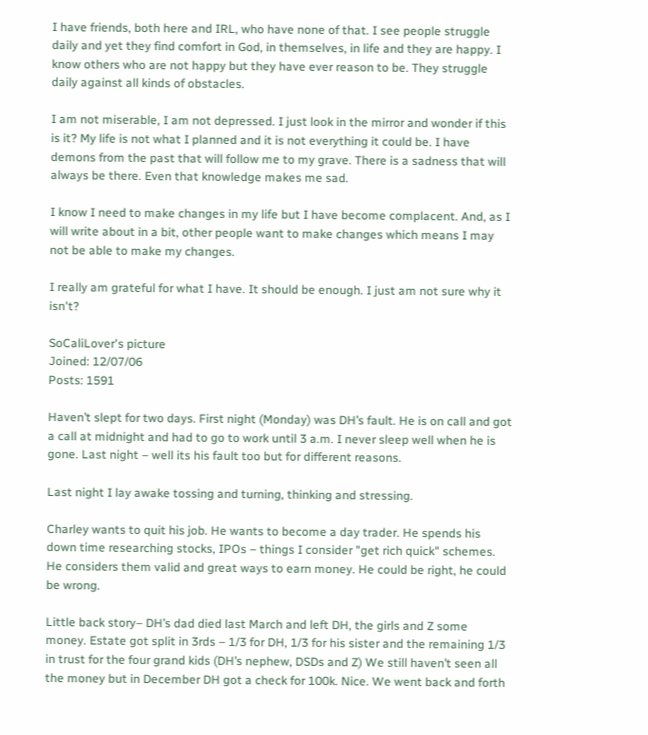I have friends, both here and IRL, who have none of that. I see people struggle daily and yet they find comfort in God, in themselves, in life and they are happy. I know others who are not happy but they have ever reason to be. They struggle daily against all kinds of obstacles.

I am not miserable, I am not depressed. I just look in the mirror and wonder if this is it? My life is not what I planned and it is not everything it could be. I have demons from the past that will follow me to my grave. There is a sadness that will always be there. Even that knowledge makes me sad.

I know I need to make changes in my life but I have become complacent. And, as I will write about in a bit, other people want to make changes which means I may not be able to make my changes.

I really am grateful for what I have. It should be enough. I just am not sure why it isn't?

SoCaliLover's picture
Joined: 12/07/06
Posts: 1591

Haven’t slept for two days. First night (Monday) was DH’s fault. He is on call and got a call at midnight and had to go to work until 3 a.m. I never sleep well when he is gone. Last night – well its his fault too but for different reasons.

Last night I lay awake tossing and turning, thinking and stressing.

Charley wants to quit his job. He wants to become a day trader. He spends his down time researching stocks, IPOs – things I consider "get rich quick" schemes. He considers them valid and great ways to earn money. He could be right, he could be wrong.

Little back story– DH’s dad died last March and left DH, the girls and Z some money. Estate got split in 3rds – 1/3 for DH, 1/3 for his sister and the remaining 1/3 in trust for the four grand kids (DH’s nephew, DSDs and Z) We still haven’t seen all the money but in December DH got a check for 100k. Nice. We went back and forth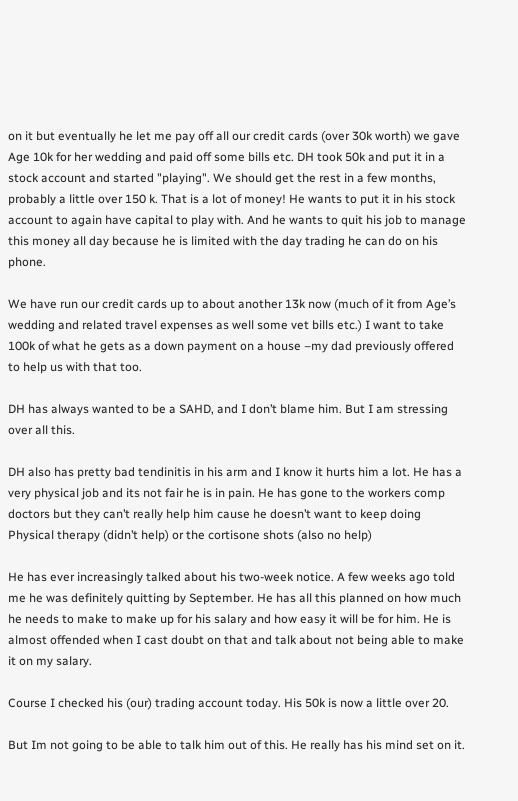on it but eventually he let me pay off all our credit cards (over 30k worth) we gave Age 10k for her wedding and paid off some bills etc. DH took 50k and put it in a stock account and started "playing". We should get the rest in a few months, probably a little over 150 k. That is a lot of money! He wants to put it in his stock account to again have capital to play with. And he wants to quit his job to manage this money all day because he is limited with the day trading he can do on his phone.

We have run our credit cards up to about another 13k now (much of it from Age’s wedding and related travel expenses as well some vet bills etc.) I want to take 100k of what he gets as a down payment on a house –my dad previously offered to help us with that too.

DH has always wanted to be a SAHD, and I don’t blame him. But I am stressing over all this.

DH also has pretty bad tendinitis in his arm and I know it hurts him a lot. He has a very physical job and its not fair he is in pain. He has gone to the workers comp doctors but they can’t really help him cause he doesn’t want to keep doing Physical therapy (didn’t help) or the cortisone shots (also no help)

He has ever increasingly talked about his two-week notice. A few weeks ago told me he was definitely quitting by September. He has all this planned on how much he needs to make to make up for his salary and how easy it will be for him. He is almost offended when I cast doubt on that and talk about not being able to make it on my salary.

Course I checked his (our) trading account today. His 50k is now a little over 20.

But Im not going to be able to talk him out of this. He really has his mind set on it.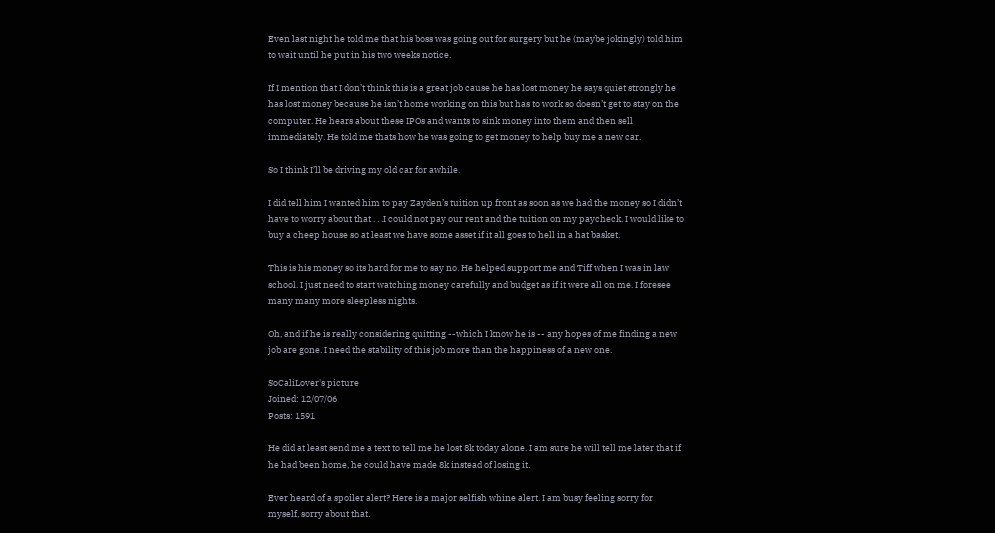Even last night he told me that his boss was going out for surgery but he (maybe jokingly) told him to wait until he put in his two weeks notice.

If I mention that I don’t think this is a great job cause he has lost money he says quiet strongly he has lost money because he isn’t home working on this but has to work so doesn’t get to stay on the computer. He hears about these IPOs and wants to sink money into them and then sell immediately. He told me thats how he was going to get money to help buy me a new car.

So I think I’ll be driving my old car for awhile.

I did tell him I wanted him to pay Zayden’s tuition up front as soon as we had the money so I didn’t have to worry about that . . .I could not pay our rent and the tuition on my paycheck. I would like to buy a cheep house so at least we have some asset if it all goes to hell in a hat basket.

This is his money so its hard for me to say no. He helped support me and Tiff when I was in law school. I just need to start watching money carefully and budget as if it were all on me. I foresee many many more sleepless nights.

Oh, and if he is really considering quitting --which I know he is -- any hopes of me finding a new job are gone. I need the stability of this job more than the happiness of a new one.

SoCaliLover's picture
Joined: 12/07/06
Posts: 1591

He did at least send me a text to tell me he lost 8k today alone. I am sure he will tell me later that if he had been home, he could have made 8k instead of losing it.

Ever heard of a spoiler alert? Here is a major selfish whine alert. I am busy feeling sorry for myself, sorry about that.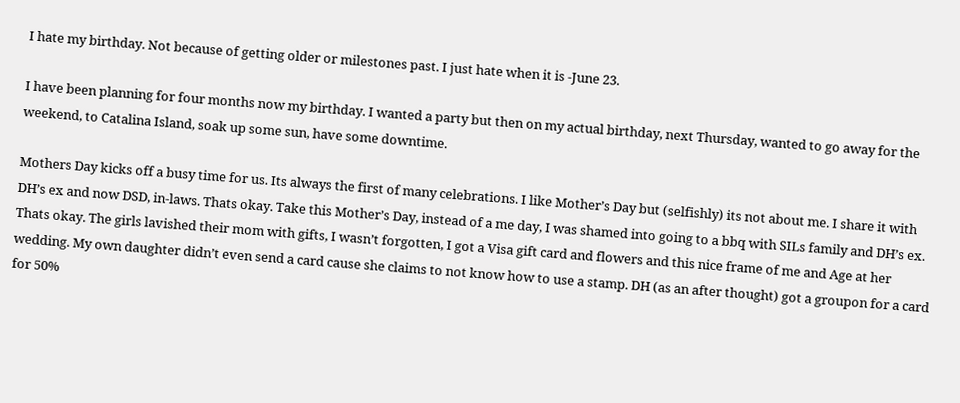I hate my birthday. Not because of getting older or milestones past. I just hate when it is -June 23.

I have been planning for four months now my birthday. I wanted a party but then on my actual birthday, next Thursday, wanted to go away for the weekend, to Catalina Island, soak up some sun, have some downtime.

Mothers Day kicks off a busy time for us. Its always the first of many celebrations. I like Mother’s Day but (selfishly) its not about me. I share it with DH’s ex and now DSD, in-laws. Thats okay. Take this Mother’s Day, instead of a me day, I was shamed into going to a bbq with SILs family and DH’s ex. Thats okay. The girls lavished their mom with gifts, I wasn’t forgotten, I got a Visa gift card and flowers and this nice frame of me and Age at her wedding. My own daughter didn’t even send a card cause she claims to not know how to use a stamp. DH (as an after thought) got a groupon for a card for 50%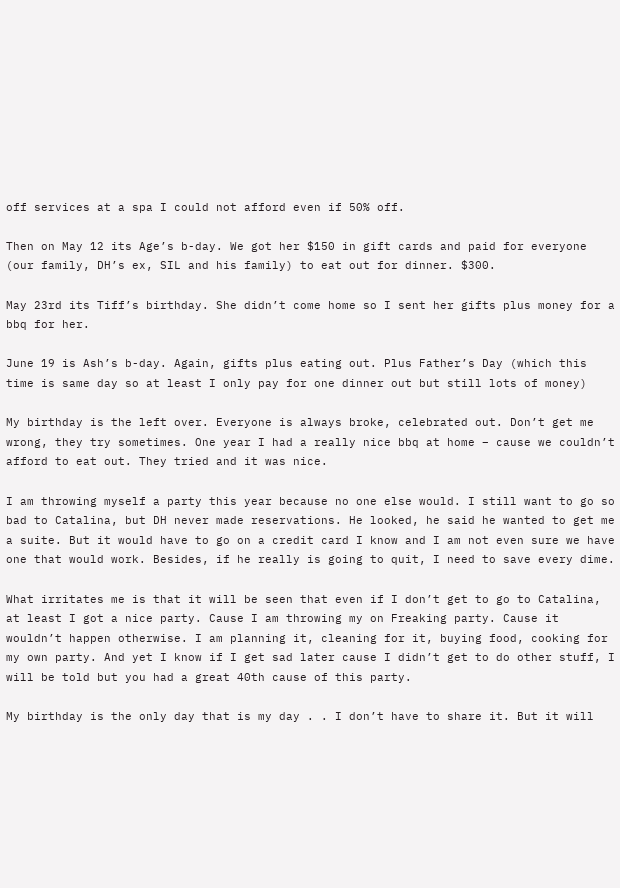off services at a spa I could not afford even if 50% off.

Then on May 12 its Age’s b-day. We got her $150 in gift cards and paid for everyone (our family, DH’s ex, SIL and his family) to eat out for dinner. $300.

May 23rd its Tiff’s birthday. She didn’t come home so I sent her gifts plus money for a bbq for her.

June 19 is Ash’s b-day. Again, gifts plus eating out. Plus Father’s Day (which this time is same day so at least I only pay for one dinner out but still lots of money)

My birthday is the left over. Everyone is always broke, celebrated out. Don’t get me wrong, they try sometimes. One year I had a really nice bbq at home – cause we couldn’t afford to eat out. They tried and it was nice.

I am throwing myself a party this year because no one else would. I still want to go so bad to Catalina, but DH never made reservations. He looked, he said he wanted to get me a suite. But it would have to go on a credit card I know and I am not even sure we have one that would work. Besides, if he really is going to quit, I need to save every dime.

What irritates me is that it will be seen that even if I don’t get to go to Catalina, at least I got a nice party. Cause I am throwing my on Freaking party. Cause it wouldn’t happen otherwise. I am planning it, cleaning for it, buying food, cooking for my own party. And yet I know if I get sad later cause I didn’t get to do other stuff, I will be told but you had a great 40th cause of this party.

My birthday is the only day that is my day . . I don’t have to share it. But it will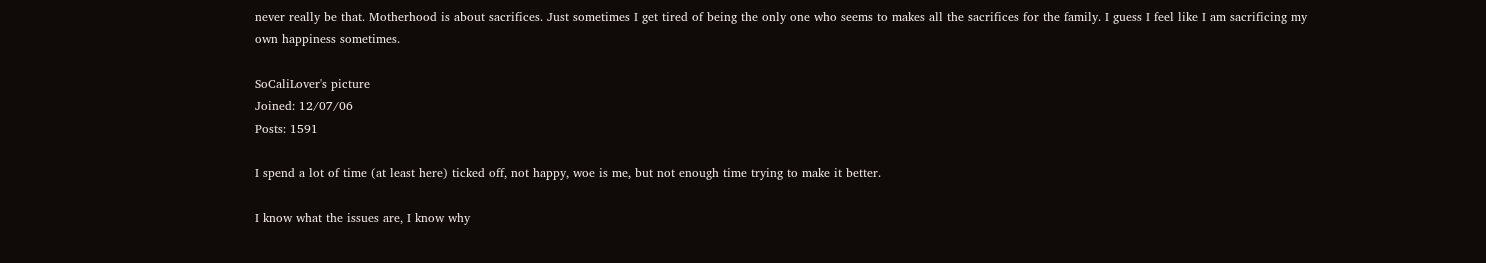never really be that. Motherhood is about sacrifices. Just sometimes I get tired of being the only one who seems to makes all the sacrifices for the family. I guess I feel like I am sacrificing my own happiness sometimes.

SoCaliLover's picture
Joined: 12/07/06
Posts: 1591

I spend a lot of time (at least here) ticked off, not happy, woe is me, but not enough time trying to make it better.

I know what the issues are, I know why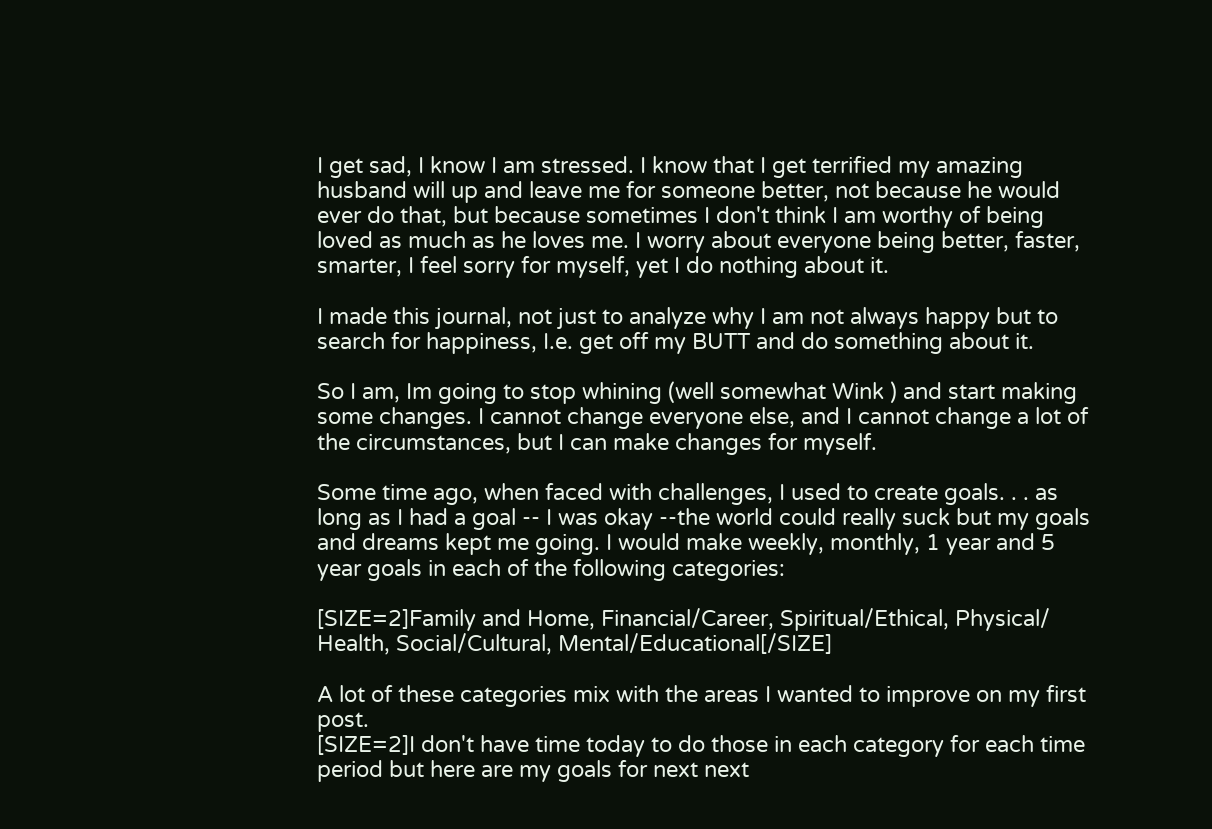I get sad, I know I am stressed. I know that I get terrified my amazing husband will up and leave me for someone better, not because he would ever do that, but because sometimes I don't think I am worthy of being loved as much as he loves me. I worry about everyone being better, faster, smarter, I feel sorry for myself, yet I do nothing about it.

I made this journal, not just to analyze why I am not always happy but to search for happiness, I.e. get off my BUTT and do something about it.

So I am, Im going to stop whining (well somewhat Wink ) and start making some changes. I cannot change everyone else, and I cannot change a lot of the circumstances, but I can make changes for myself.

Some time ago, when faced with challenges, I used to create goals. . . as long as I had a goal -- I was okay --the world could really suck but my goals and dreams kept me going. I would make weekly, monthly, 1 year and 5 year goals in each of the following categories:

[SIZE=2]Family and Home, Financial/Career, Spiritual/Ethical, Physical/ Health, Social/Cultural, Mental/Educational[/SIZE]

A lot of these categories mix with the areas I wanted to improve on my first post.
[SIZE=2]I don't have time today to do those in each category for each time period but here are my goals for next next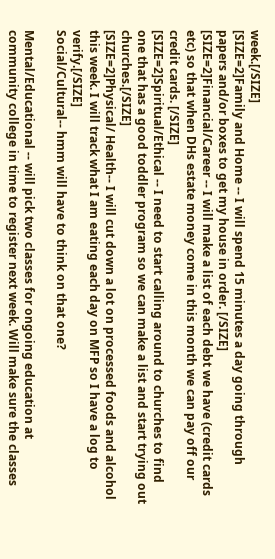week.[/SIZE]
[SIZE=2]Family and Home -- I will spend 15 minutes a day going through papers and/or boxes to get my house in order. [/SIZE]
[SIZE=2]Financial/Career -- I will make a list of each debt we have (credit cards etc) so that when DHs estate money come in this month we can pay off our credit cards. [/SIZE]
[SIZE=2]Spiritual/Ethical -- I need to start calling around to churches to find one that has a good toddler program so we can make a list and start trying out churches.[/SIZE]
[SIZE=2]Physical/ Health-- I will cut down a lot on processed foods and alcohol this week. I will track what I am eating each day on MFP so I have a log to verify.[/SIZE]
Social/Cultural-- hmm will have to think on that one?

Mental/Educational -- will pick two classes for ongoing education at community college in time to register next week. Will make sure the classes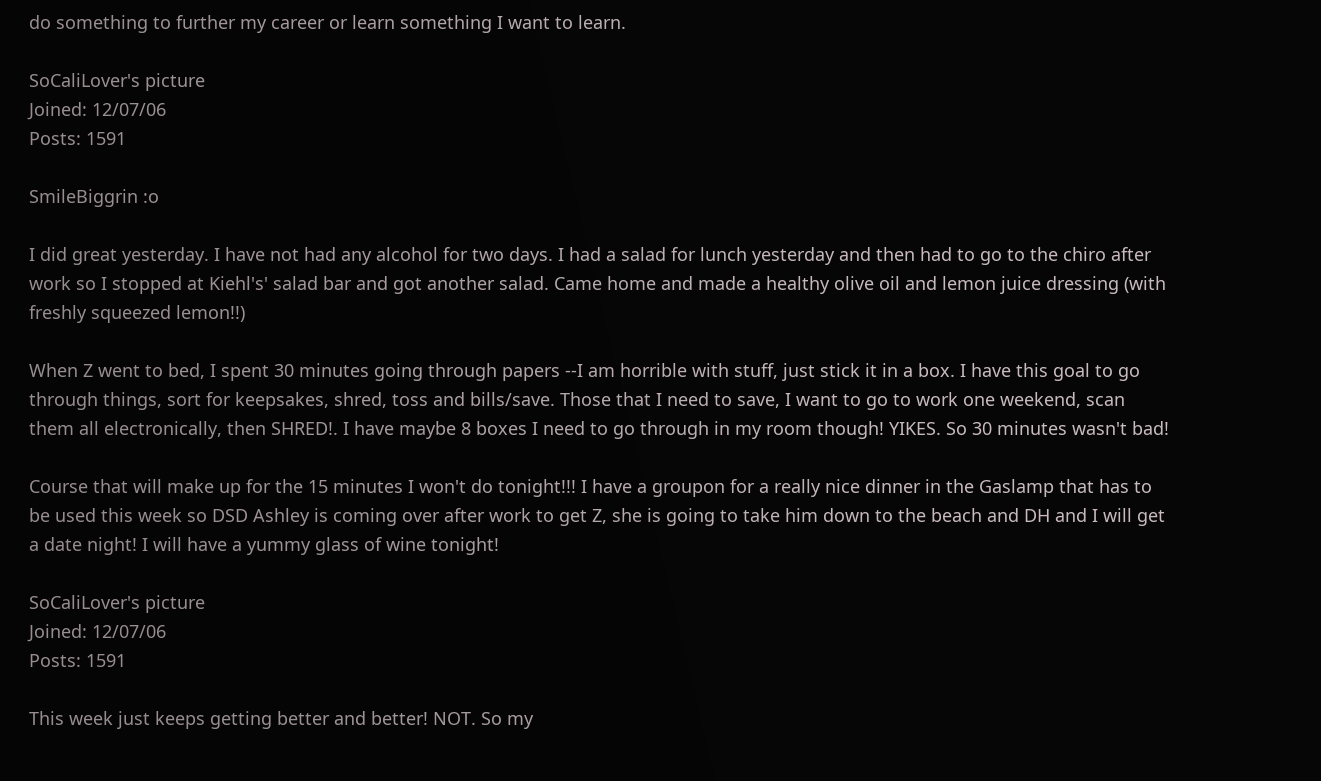do something to further my career or learn something I want to learn.

SoCaliLover's picture
Joined: 12/07/06
Posts: 1591

SmileBiggrin :o

I did great yesterday. I have not had any alcohol for two days. I had a salad for lunch yesterday and then had to go to the chiro after work so I stopped at Kiehl's' salad bar and got another salad. Came home and made a healthy olive oil and lemon juice dressing (with freshly squeezed lemon!!)

When Z went to bed, I spent 30 minutes going through papers --I am horrible with stuff, just stick it in a box. I have this goal to go through things, sort for keepsakes, shred, toss and bills/save. Those that I need to save, I want to go to work one weekend, scan them all electronically, then SHRED!. I have maybe 8 boxes I need to go through in my room though! YIKES. So 30 minutes wasn't bad!

Course that will make up for the 15 minutes I won't do tonight!!! I have a groupon for a really nice dinner in the Gaslamp that has to be used this week so DSD Ashley is coming over after work to get Z, she is going to take him down to the beach and DH and I will get a date night! I will have a yummy glass of wine tonight!

SoCaliLover's picture
Joined: 12/07/06
Posts: 1591

This week just keeps getting better and better! NOT. So my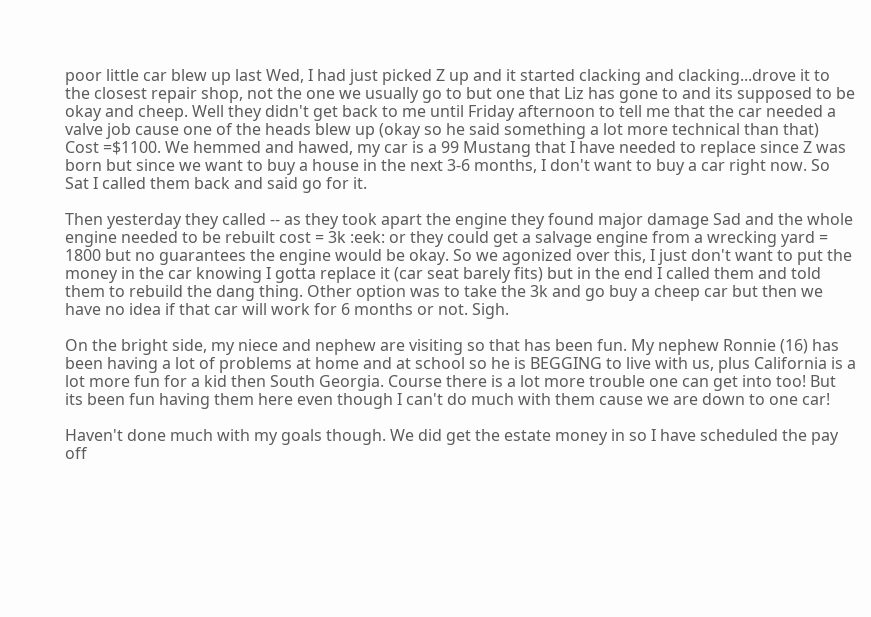poor little car blew up last Wed, I had just picked Z up and it started clacking and clacking...drove it to the closest repair shop, not the one we usually go to but one that Liz has gone to and its supposed to be okay and cheep. Well they didn't get back to me until Friday afternoon to tell me that the car needed a valve job cause one of the heads blew up (okay so he said something a lot more technical than that) Cost =$1100. We hemmed and hawed, my car is a 99 Mustang that I have needed to replace since Z was born but since we want to buy a house in the next 3-6 months, I don't want to buy a car right now. So Sat I called them back and said go for it.

Then yesterday they called -- as they took apart the engine they found major damage Sad and the whole engine needed to be rebuilt cost = 3k :eek: or they could get a salvage engine from a wrecking yard = 1800 but no guarantees the engine would be okay. So we agonized over this, I just don't want to put the money in the car knowing I gotta replace it (car seat barely fits) but in the end I called them and told them to rebuild the dang thing. Other option was to take the 3k and go buy a cheep car but then we have no idea if that car will work for 6 months or not. Sigh.

On the bright side, my niece and nephew are visiting so that has been fun. My nephew Ronnie (16) has been having a lot of problems at home and at school so he is BEGGING to live with us, plus California is a lot more fun for a kid then South Georgia. Course there is a lot more trouble one can get into too! But its been fun having them here even though I can't do much with them cause we are down to one car!

Haven't done much with my goals though. We did get the estate money in so I have scheduled the pay off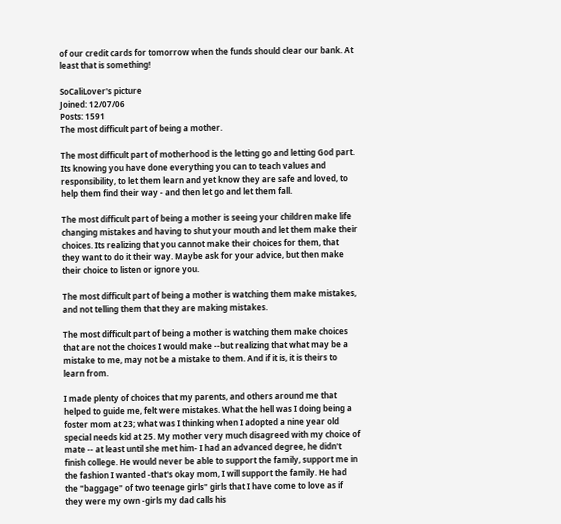of our credit cards for tomorrow when the funds should clear our bank. At least that is something!

SoCaliLover's picture
Joined: 12/07/06
Posts: 1591
The most difficult part of being a mother.

The most difficult part of motherhood is the letting go and letting God part. Its knowing you have done everything you can to teach values and responsibility, to let them learn and yet know they are safe and loved, to help them find their way - and then let go and let them fall.

The most difficult part of being a mother is seeing your children make life changing mistakes and having to shut your mouth and let them make their choices. Its realizing that you cannot make their choices for them, that they want to do it their way. Maybe ask for your advice, but then make their choice to listen or ignore you.

The most difficult part of being a mother is watching them make mistakes, and not telling them that they are making mistakes.

The most difficult part of being a mother is watching them make choices that are not the choices I would make --but realizing that what may be a mistake to me, may not be a mistake to them. And if it is, it is theirs to learn from.

I made plenty of choices that my parents, and others around me that helped to guide me, felt were mistakes. What the hell was I doing being a foster mom at 23; what was I thinking when I adopted a nine year old special needs kid at 25. My mother very much disagreed with my choice of mate -- at least until she met him- I had an advanced degree, he didn't finish college. He would never be able to support the family, support me in the fashion I wanted -that's okay mom, I will support the family. He had the "baggage" of two teenage girls" girls that I have come to love as if they were my own -girls my dad calls his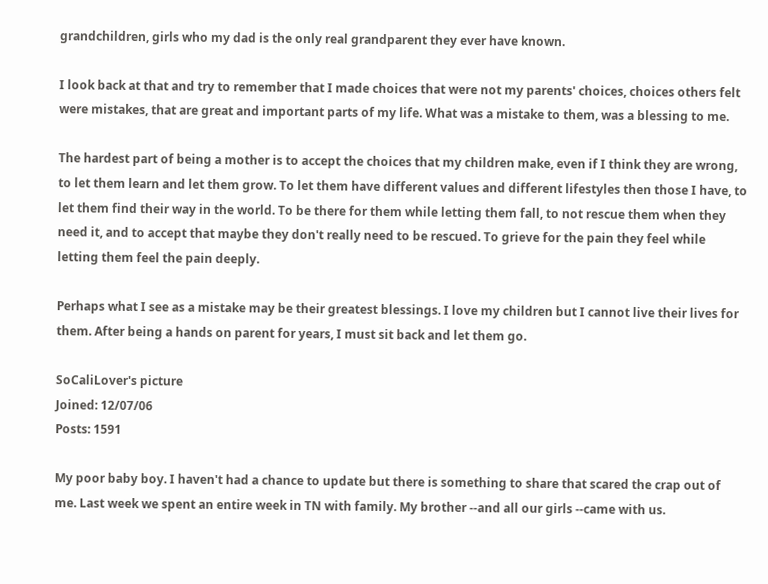grandchildren, girls who my dad is the only real grandparent they ever have known.

I look back at that and try to remember that I made choices that were not my parents' choices, choices others felt were mistakes, that are great and important parts of my life. What was a mistake to them, was a blessing to me.

The hardest part of being a mother is to accept the choices that my children make, even if I think they are wrong, to let them learn and let them grow. To let them have different values and different lifestyles then those I have, to let them find their way in the world. To be there for them while letting them fall, to not rescue them when they need it, and to accept that maybe they don't really need to be rescued. To grieve for the pain they feel while letting them feel the pain deeply.

Perhaps what I see as a mistake may be their greatest blessings. I love my children but I cannot live their lives for them. After being a hands on parent for years, I must sit back and let them go.

SoCaliLover's picture
Joined: 12/07/06
Posts: 1591

My poor baby boy. I haven't had a chance to update but there is something to share that scared the crap out of me. Last week we spent an entire week in TN with family. My brother --and all our girls --came with us.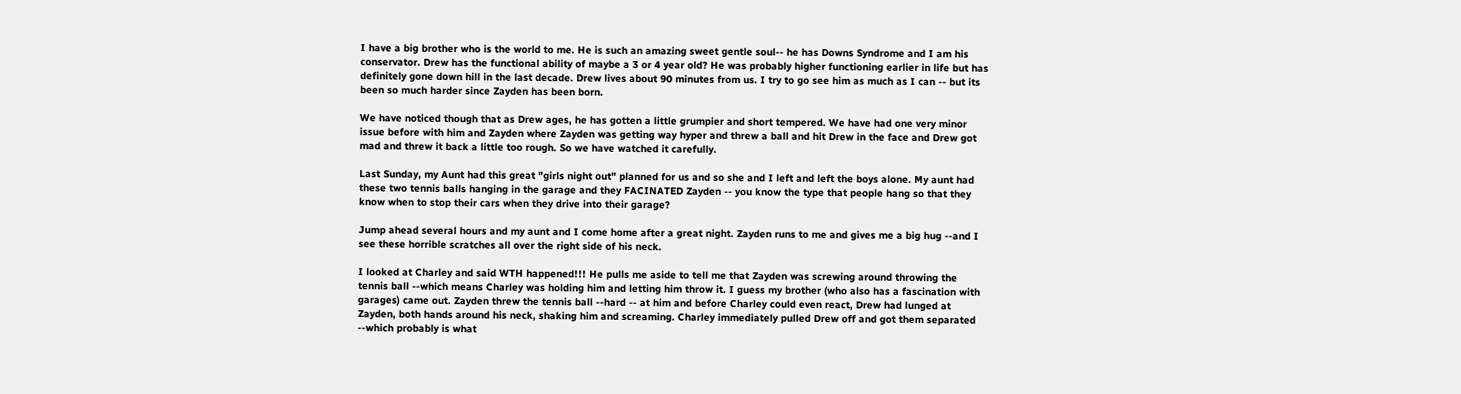I have a big brother who is the world to me. He is such an amazing sweet gentle soul-- he has Downs Syndrome and I am his conservator. Drew has the functional ability of maybe a 3 or 4 year old? He was probably higher functioning earlier in life but has definitely gone down hill in the last decade. Drew lives about 90 minutes from us. I try to go see him as much as I can -- but its been so much harder since Zayden has been born.

We have noticed though that as Drew ages, he has gotten a little grumpier and short tempered. We have had one very minor issue before with him and Zayden where Zayden was getting way hyper and threw a ball and hit Drew in the face and Drew got mad and threw it back a little too rough. So we have watched it carefully.

Last Sunday, my Aunt had this great "girls night out" planned for us and so she and I left and left the boys alone. My aunt had these two tennis balls hanging in the garage and they FACINATED Zayden -- you know the type that people hang so that they know when to stop their cars when they drive into their garage?

Jump ahead several hours and my aunt and I come home after a great night. Zayden runs to me and gives me a big hug --and I see these horrible scratches all over the right side of his neck.

I looked at Charley and said WTH happened!!! He pulls me aside to tell me that Zayden was screwing around throwing the tennis ball --which means Charley was holding him and letting him throw it. I guess my brother (who also has a fascination with garages) came out. Zayden threw the tennis ball --hard -- at him and before Charley could even react, Drew had lunged at Zayden, both hands around his neck, shaking him and screaming. Charley immediately pulled Drew off and got them separated --which probably is what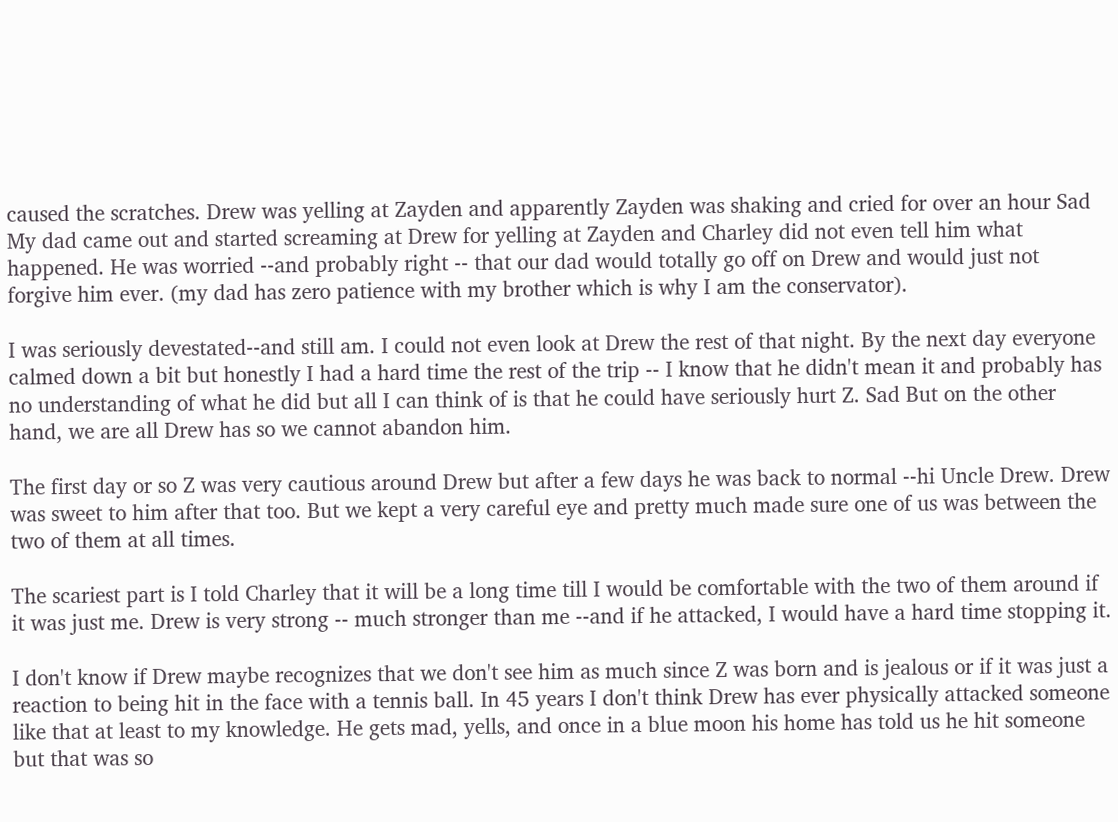caused the scratches. Drew was yelling at Zayden and apparently Zayden was shaking and cried for over an hour Sad My dad came out and started screaming at Drew for yelling at Zayden and Charley did not even tell him what happened. He was worried --and probably right -- that our dad would totally go off on Drew and would just not forgive him ever. (my dad has zero patience with my brother which is why I am the conservator).

I was seriously devestated--and still am. I could not even look at Drew the rest of that night. By the next day everyone calmed down a bit but honestly I had a hard time the rest of the trip -- I know that he didn't mean it and probably has no understanding of what he did but all I can think of is that he could have seriously hurt Z. Sad But on the other hand, we are all Drew has so we cannot abandon him.

The first day or so Z was very cautious around Drew but after a few days he was back to normal --hi Uncle Drew. Drew was sweet to him after that too. But we kept a very careful eye and pretty much made sure one of us was between the two of them at all times.

The scariest part is I told Charley that it will be a long time till I would be comfortable with the two of them around if it was just me. Drew is very strong -- much stronger than me --and if he attacked, I would have a hard time stopping it.

I don't know if Drew maybe recognizes that we don't see him as much since Z was born and is jealous or if it was just a reaction to being hit in the face with a tennis ball. In 45 years I don't think Drew has ever physically attacked someone like that at least to my knowledge. He gets mad, yells, and once in a blue moon his home has told us he hit someone but that was so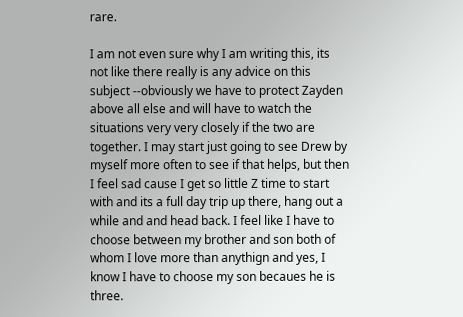rare.

I am not even sure why I am writing this, its not like there really is any advice on this subject --obviously we have to protect Zayden above all else and will have to watch the situations very very closely if the two are together. I may start just going to see Drew by myself more often to see if that helps, but then I feel sad cause I get so little Z time to start with and its a full day trip up there, hang out a while and and head back. I feel like I have to choose between my brother and son both of whom I love more than anythign and yes, I know I have to choose my son becaues he is three.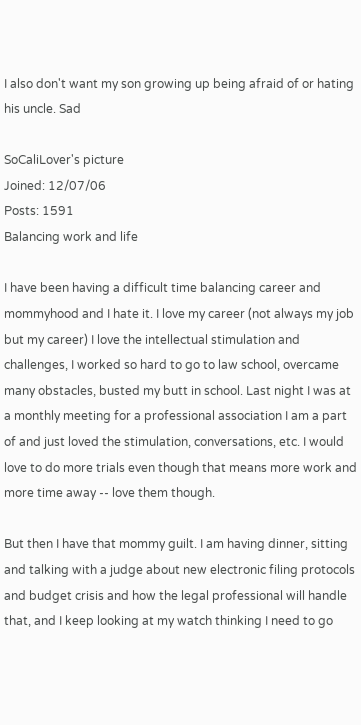I also don't want my son growing up being afraid of or hating his uncle. Sad

SoCaliLover's picture
Joined: 12/07/06
Posts: 1591
Balancing work and life

I have been having a difficult time balancing career and mommyhood and I hate it. I love my career (not always my job but my career) I love the intellectual stimulation and challenges, I worked so hard to go to law school, overcame many obstacles, busted my butt in school. Last night I was at a monthly meeting for a professional association I am a part of and just loved the stimulation, conversations, etc. I would love to do more trials even though that means more work and more time away -- love them though.

But then I have that mommy guilt. I am having dinner, sitting and talking with a judge about new electronic filing protocols and budget crisis and how the legal professional will handle that, and I keep looking at my watch thinking I need to go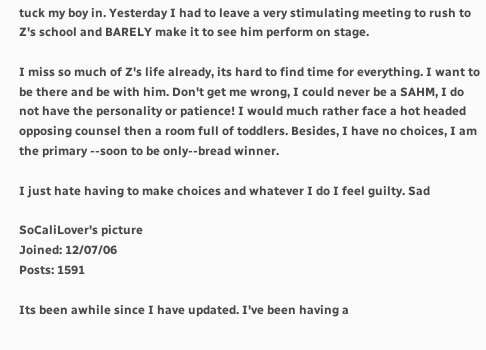tuck my boy in. Yesterday I had to leave a very stimulating meeting to rush to Z's school and BARELY make it to see him perform on stage.

I miss so much of Z's life already, its hard to find time for everything. I want to be there and be with him. Don't get me wrong, I could never be a SAHM, I do not have the personality or patience! I would much rather face a hot headed opposing counsel then a room full of toddlers. Besides, I have no choices, I am the primary --soon to be only--bread winner.

I just hate having to make choices and whatever I do I feel guilty. Sad

SoCaliLover's picture
Joined: 12/07/06
Posts: 1591

Its been awhile since I have updated. I've been having a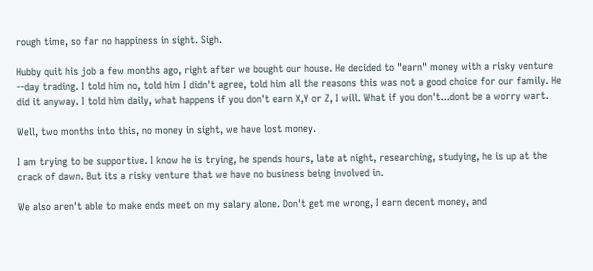rough time, so far no happiness in sight. Sigh.

Hubby quit his job a few months ago, right after we bought our house. He decided to "earn" money with a risky venture --day trading. I told him no, told him I didn't agree, told him all the reasons this was not a good choice for our family. He did it anyway. I told him daily, what happens if you don't earn X,Y or Z, I will. What if you don't...dont be a worry wart.

Well, two months into this, no money in sight, we have lost money.

I am trying to be supportive. I know he is trying, he spends hours, late at night, researching, studying, he is up at the crack of dawn. But its a risky venture that we have no business being involved in.

We also aren't able to make ends meet on my salary alone. Don't get me wrong, I earn decent money, and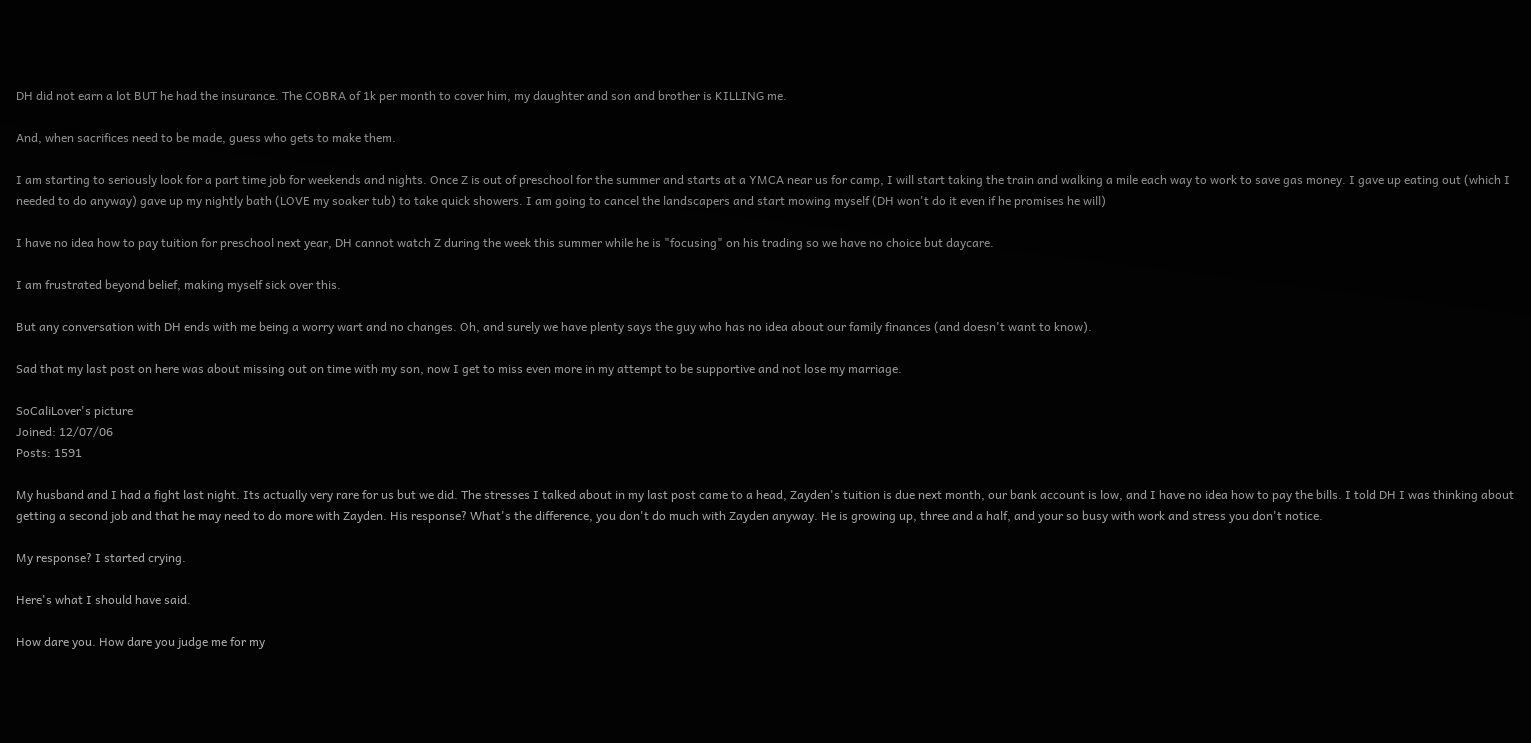DH did not earn a lot BUT he had the insurance. The COBRA of 1k per month to cover him, my daughter and son and brother is KILLING me.

And, when sacrifices need to be made, guess who gets to make them.

I am starting to seriously look for a part time job for weekends and nights. Once Z is out of preschool for the summer and starts at a YMCA near us for camp, I will start taking the train and walking a mile each way to work to save gas money. I gave up eating out (which I needed to do anyway) gave up my nightly bath (LOVE my soaker tub) to take quick showers. I am going to cancel the landscapers and start mowing myself (DH won't do it even if he promises he will)

I have no idea how to pay tuition for preschool next year, DH cannot watch Z during the week this summer while he is "focusing" on his trading so we have no choice but daycare.

I am frustrated beyond belief, making myself sick over this.

But any conversation with DH ends with me being a worry wart and no changes. Oh, and surely we have plenty says the guy who has no idea about our family finances (and doesn't want to know).

Sad that my last post on here was about missing out on time with my son, now I get to miss even more in my attempt to be supportive and not lose my marriage.

SoCaliLover's picture
Joined: 12/07/06
Posts: 1591

My husband and I had a fight last night. Its actually very rare for us but we did. The stresses I talked about in my last post came to a head, Zayden's tuition is due next month, our bank account is low, and I have no idea how to pay the bills. I told DH I was thinking about getting a second job and that he may need to do more with Zayden. His response? What's the difference, you don't do much with Zayden anyway. He is growing up, three and a half, and your so busy with work and stress you don't notice.

My response? I started crying.

Here's what I should have said.

How dare you. How dare you judge me for my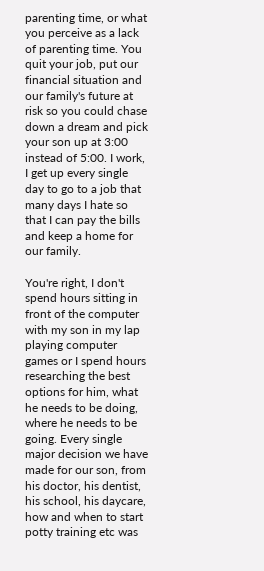parenting time, or what you perceive as a lack of parenting time. You quit your job, put our financial situation and our family's future at risk so you could chase down a dream and pick your son up at 3:00 instead of 5:00. I work, I get up every single day to go to a job that many days I hate so that I can pay the bills and keep a home for our family.

You're right, I don't spend hours sitting in front of the computer with my son in my lap playing computer games or I spend hours researching the best options for him, what he needs to be doing, where he needs to be going. Every single major decision we have made for our son, from his doctor, his dentist, his school, his daycare, how and when to start potty training etc was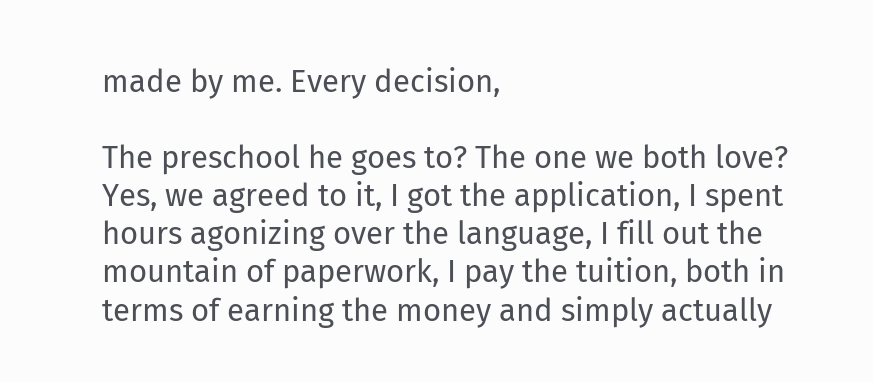made by me. Every decision,

The preschool he goes to? The one we both love? Yes, we agreed to it, I got the application, I spent hours agonizing over the language, I fill out the mountain of paperwork, I pay the tuition, both in terms of earning the money and simply actually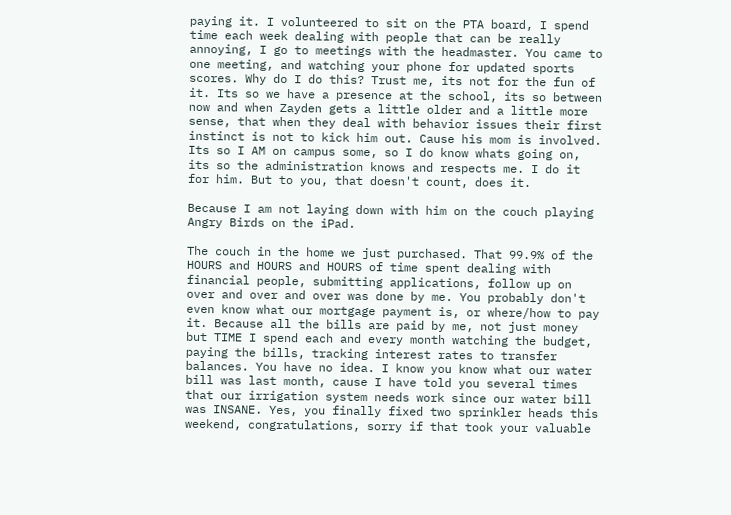paying it. I volunteered to sit on the PTA board, I spend time each week dealing with people that can be really annoying, I go to meetings with the headmaster. You came to one meeting, and watching your phone for updated sports scores. Why do I do this? Trust me, its not for the fun of it. Its so we have a presence at the school, its so between now and when Zayden gets a little older and a little more sense, that when they deal with behavior issues their first instinct is not to kick him out. Cause his mom is involved. Its so I AM on campus some, so I do know whats going on, its so the administration knows and respects me. I do it for him. But to you, that doesn't count, does it.

Because I am not laying down with him on the couch playing Angry Birds on the iPad.

The couch in the home we just purchased. That 99.9% of the HOURS and HOURS and HOURS of time spent dealing with financial people, submitting applications, follow up on over and over and over was done by me. You probably don't even know what our mortgage payment is, or where/how to pay it. Because all the bills are paid by me, not just money but TIME I spend each and every month watching the budget, paying the bills, tracking interest rates to transfer balances. You have no idea. I know you know what our water bill was last month, cause I have told you several times that our irrigation system needs work since our water bill was INSANE. Yes, you finally fixed two sprinkler heads this weekend, congratulations, sorry if that took your valuable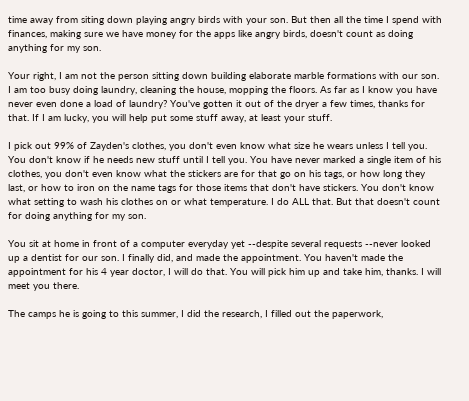time away from siting down playing angry birds with your son. But then all the time I spend with finances, making sure we have money for the apps like angry birds, doesn't count as doing anything for my son.

Your right, I am not the person sitting down building elaborate marble formations with our son. I am too busy doing laundry, cleaning the house, mopping the floors. As far as I know you have never even done a load of laundry? You've gotten it out of the dryer a few times, thanks for that. If I am lucky, you will help put some stuff away, at least your stuff.

I pick out 99% of Zayden's clothes, you don't even know what size he wears unless I tell you. You don't know if he needs new stuff until I tell you. You have never marked a single item of his clothes, you don't even know what the stickers are for that go on his tags, or how long they last, or how to iron on the name tags for those items that don't have stickers. You don't know what setting to wash his clothes on or what temperature. I do ALL that. But that doesn't count for doing anything for my son.

You sit at home in front of a computer everyday yet --despite several requests --never looked up a dentist for our son. I finally did, and made the appointment. You haven't made the appointment for his 4 year doctor, I will do that. You will pick him up and take him, thanks. I will meet you there.

The camps he is going to this summer, I did the research, I filled out the paperwork,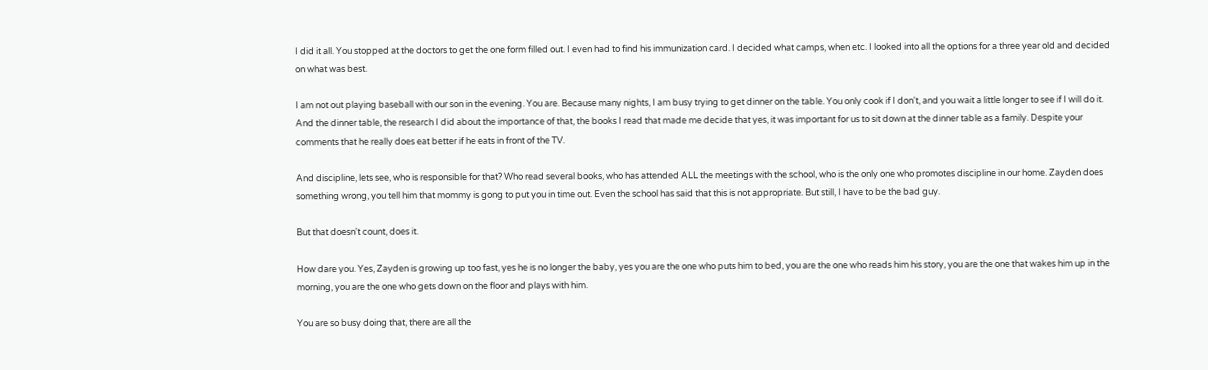I did it all. You stopped at the doctors to get the one form filled out. I even had to find his immunization card. I decided what camps, when etc. I looked into all the options for a three year old and decided on what was best.

I am not out playing baseball with our son in the evening. You are. Because many nights, I am busy trying to get dinner on the table. You only cook if I don't, and you wait a little longer to see if I will do it. And the dinner table, the research I did about the importance of that, the books I read that made me decide that yes, it was important for us to sit down at the dinner table as a family. Despite your comments that he really does eat better if he eats in front of the TV.

And discipline, lets see, who is responsible for that? Who read several books, who has attended ALL the meetings with the school, who is the only one who promotes discipline in our home. Zayden does something wrong, you tell him that mommy is gong to put you in time out. Even the school has said that this is not appropriate. But still, I have to be the bad guy.

But that doesn't count, does it.

How dare you. Yes, Zayden is growing up too fast, yes he is no longer the baby, yes you are the one who puts him to bed, you are the one who reads him his story, you are the one that wakes him up in the morning, you are the one who gets down on the floor and plays with him.

You are so busy doing that, there are all the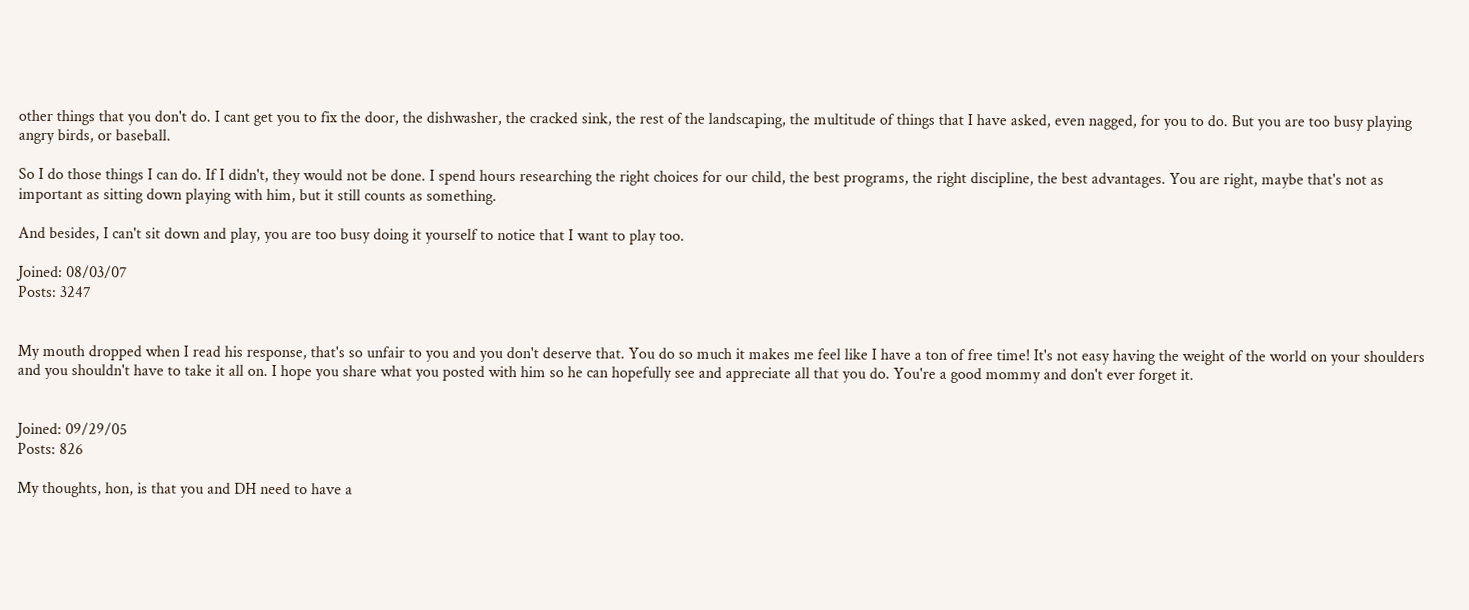other things that you don't do. I cant get you to fix the door, the dishwasher, the cracked sink, the rest of the landscaping, the multitude of things that I have asked, even nagged, for you to do. But you are too busy playing angry birds, or baseball.

So I do those things I can do. If I didn't, they would not be done. I spend hours researching the right choices for our child, the best programs, the right discipline, the best advantages. You are right, maybe that's not as important as sitting down playing with him, but it still counts as something.

And besides, I can't sit down and play, you are too busy doing it yourself to notice that I want to play too.

Joined: 08/03/07
Posts: 3247


My mouth dropped when I read his response, that's so unfair to you and you don't deserve that. You do so much it makes me feel like I have a ton of free time! It's not easy having the weight of the world on your shoulders and you shouldn't have to take it all on. I hope you share what you posted with him so he can hopefully see and appreciate all that you do. You're a good mommy and don't ever forget it.


Joined: 09/29/05
Posts: 826

My thoughts, hon, is that you and DH need to have a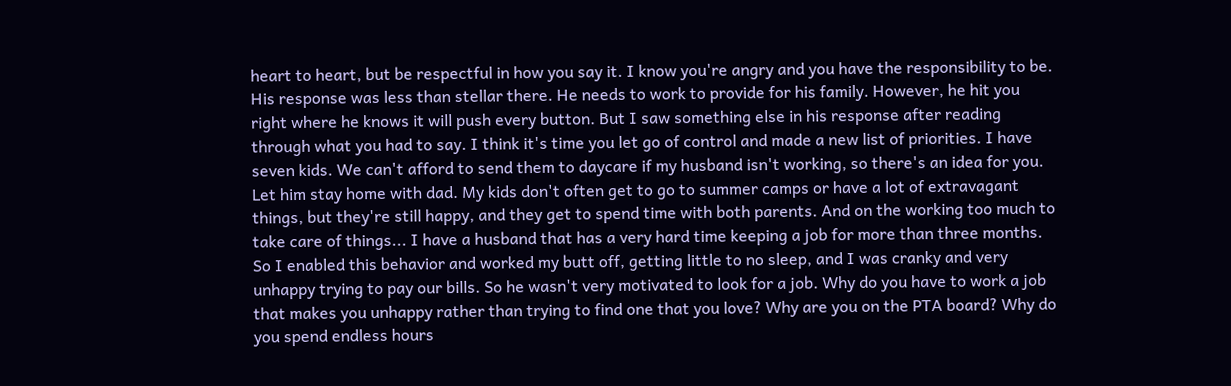heart to heart, but be respectful in how you say it. I know you're angry and you have the responsibility to be. His response was less than stellar there. He needs to work to provide for his family. However, he hit you right where he knows it will push every button. But I saw something else in his response after reading through what you had to say. I think it's time you let go of control and made a new list of priorities. I have seven kids. We can't afford to send them to daycare if my husband isn't working, so there's an idea for you. Let him stay home with dad. My kids don't often get to go to summer camps or have a lot of extravagant things, but they're still happy, and they get to spend time with both parents. And on the working too much to take care of things... I have a husband that has a very hard time keeping a job for more than three months. So I enabled this behavior and worked my butt off, getting little to no sleep, and I was cranky and very unhappy trying to pay our bills. So he wasn't very motivated to look for a job. Why do you have to work a job that makes you unhappy rather than trying to find one that you love? Why are you on the PTA board? Why do you spend endless hours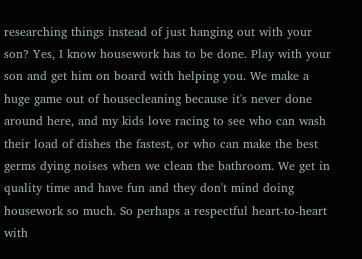researching things instead of just hanging out with your son? Yes, I know housework has to be done. Play with your son and get him on board with helping you. We make a huge game out of housecleaning because it's never done around here, and my kids love racing to see who can wash their load of dishes the fastest, or who can make the best germs dying noises when we clean the bathroom. We get in quality time and have fun and they don't mind doing housework so much. So perhaps a respectful heart-to-heart with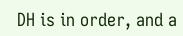DH is in order, and a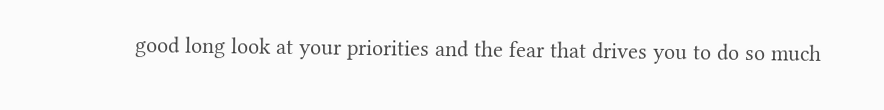good long look at your priorities and the fear that drives you to do so much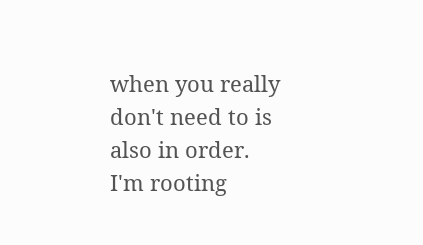when you really don't need to is also in order. I'm rooting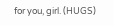for you, girl. (HUGS)